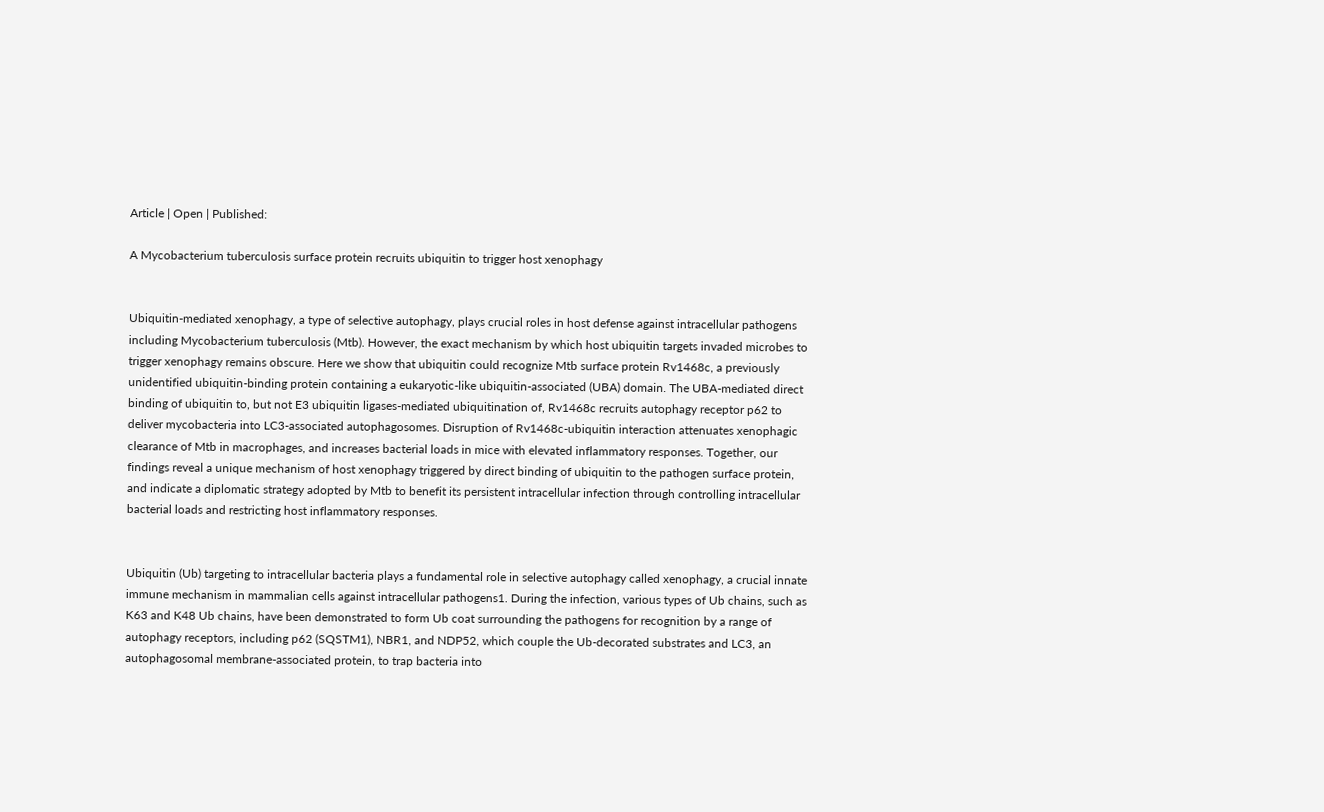Article | Open | Published:

A Mycobacterium tuberculosis surface protein recruits ubiquitin to trigger host xenophagy


Ubiquitin-mediated xenophagy, a type of selective autophagy, plays crucial roles in host defense against intracellular pathogens including Mycobacterium tuberculosis (Mtb). However, the exact mechanism by which host ubiquitin targets invaded microbes to trigger xenophagy remains obscure. Here we show that ubiquitin could recognize Mtb surface protein Rv1468c, a previously unidentified ubiquitin-binding protein containing a eukaryotic-like ubiquitin-associated (UBA) domain. The UBA-mediated direct binding of ubiquitin to, but not E3 ubiquitin ligases-mediated ubiquitination of, Rv1468c recruits autophagy receptor p62 to deliver mycobacteria into LC3-associated autophagosomes. Disruption of Rv1468c-ubiquitin interaction attenuates xenophagic clearance of Mtb in macrophages, and increases bacterial loads in mice with elevated inflammatory responses. Together, our findings reveal a unique mechanism of host xenophagy triggered by direct binding of ubiquitin to the pathogen surface protein, and indicate a diplomatic strategy adopted by Mtb to benefit its persistent intracellular infection through controlling intracellular bacterial loads and restricting host inflammatory responses.


Ubiquitin (Ub) targeting to intracellular bacteria plays a fundamental role in selective autophagy called xenophagy, a crucial innate immune mechanism in mammalian cells against intracellular pathogens1. During the infection, various types of Ub chains, such as K63 and K48 Ub chains, have been demonstrated to form Ub coat surrounding the pathogens for recognition by a range of autophagy receptors, including p62 (SQSTM1), NBR1, and NDP52, which couple the Ub-decorated substrates and LC3, an autophagosomal membrane-associated protein, to trap bacteria into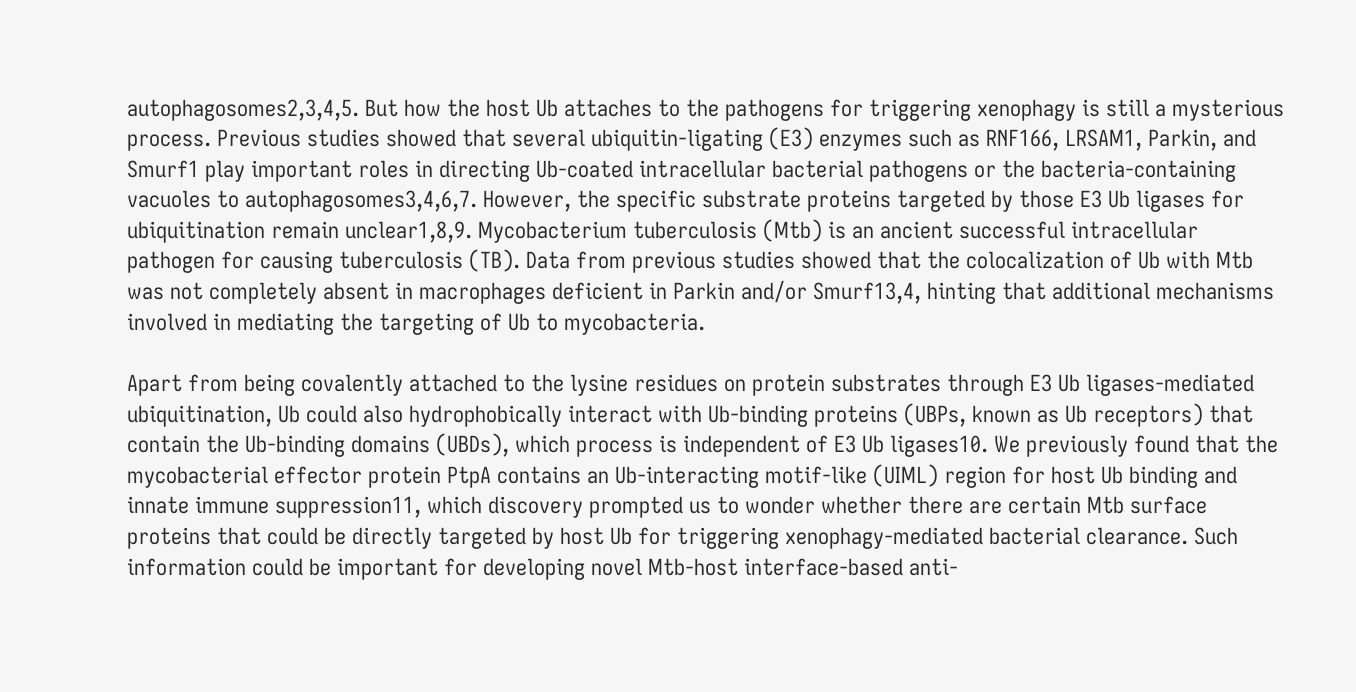autophagosomes2,3,4,5. But how the host Ub attaches to the pathogens for triggering xenophagy is still a mysterious process. Previous studies showed that several ubiquitin-ligating (E3) enzymes such as RNF166, LRSAM1, Parkin, and Smurf1 play important roles in directing Ub-coated intracellular bacterial pathogens or the bacteria-containing vacuoles to autophagosomes3,4,6,7. However, the specific substrate proteins targeted by those E3 Ub ligases for ubiquitination remain unclear1,8,9. Mycobacterium tuberculosis (Mtb) is an ancient successful intracellular pathogen for causing tuberculosis (TB). Data from previous studies showed that the colocalization of Ub with Mtb was not completely absent in macrophages deficient in Parkin and/or Smurf13,4, hinting that additional mechanisms involved in mediating the targeting of Ub to mycobacteria.

Apart from being covalently attached to the lysine residues on protein substrates through E3 Ub ligases-mediated ubiquitination, Ub could also hydrophobically interact with Ub-binding proteins (UBPs, known as Ub receptors) that contain the Ub-binding domains (UBDs), which process is independent of E3 Ub ligases10. We previously found that the mycobacterial effector protein PtpA contains an Ub-interacting motif-like (UIML) region for host Ub binding and innate immune suppression11, which discovery prompted us to wonder whether there are certain Mtb surface proteins that could be directly targeted by host Ub for triggering xenophagy-mediated bacterial clearance. Such information could be important for developing novel Mtb-host interface-based anti-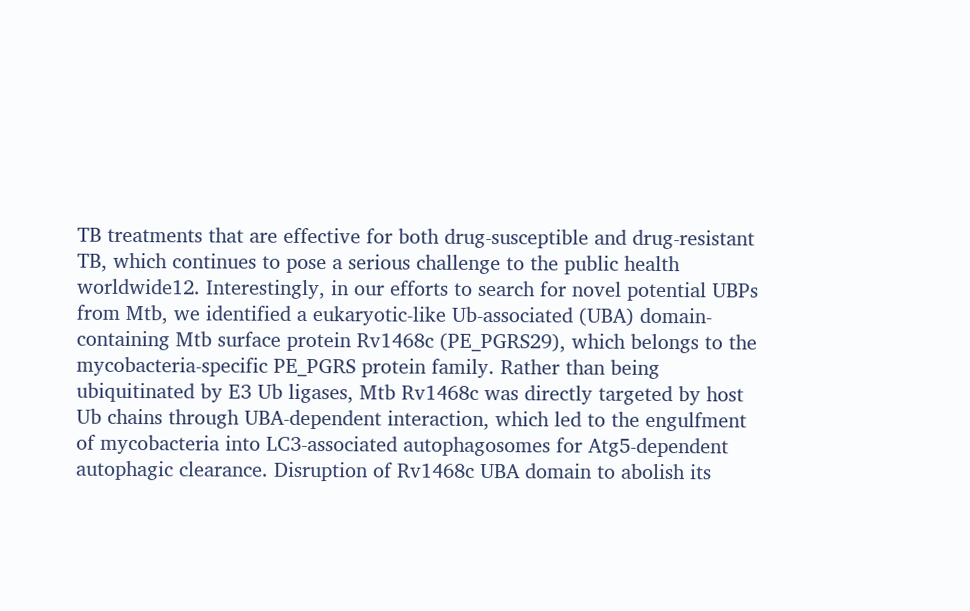TB treatments that are effective for both drug-susceptible and drug-resistant TB, which continues to pose a serious challenge to the public health worldwide12. Interestingly, in our efforts to search for novel potential UBPs from Mtb, we identified a eukaryotic-like Ub-associated (UBA) domain-containing Mtb surface protein Rv1468c (PE_PGRS29), which belongs to the mycobacteria-specific PE_PGRS protein family. Rather than being ubiquitinated by E3 Ub ligases, Mtb Rv1468c was directly targeted by host Ub chains through UBA-dependent interaction, which led to the engulfment of mycobacteria into LC3-associated autophagosomes for Atg5-dependent autophagic clearance. Disruption of Rv1468c UBA domain to abolish its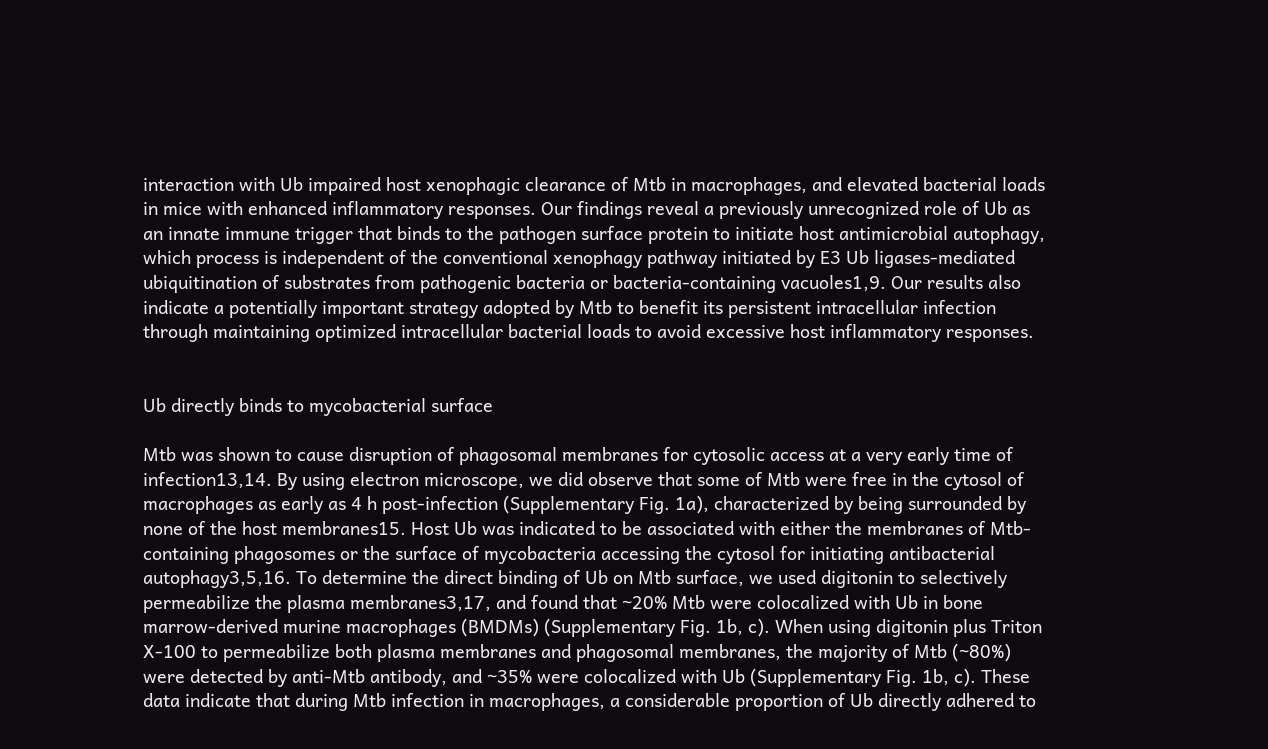interaction with Ub impaired host xenophagic clearance of Mtb in macrophages, and elevated bacterial loads in mice with enhanced inflammatory responses. Our findings reveal a previously unrecognized role of Ub as an innate immune trigger that binds to the pathogen surface protein to initiate host antimicrobial autophagy, which process is independent of the conventional xenophagy pathway initiated by E3 Ub ligases-mediated ubiquitination of substrates from pathogenic bacteria or bacteria-containing vacuoles1,9. Our results also indicate a potentially important strategy adopted by Mtb to benefit its persistent intracellular infection through maintaining optimized intracellular bacterial loads to avoid excessive host inflammatory responses.


Ub directly binds to mycobacterial surface

Mtb was shown to cause disruption of phagosomal membranes for cytosolic access at a very early time of infection13,14. By using electron microscope, we did observe that some of Mtb were free in the cytosol of macrophages as early as 4 h post-infection (Supplementary Fig. 1a), characterized by being surrounded by none of the host membranes15. Host Ub was indicated to be associated with either the membranes of Mtb-containing phagosomes or the surface of mycobacteria accessing the cytosol for initiating antibacterial autophagy3,5,16. To determine the direct binding of Ub on Mtb surface, we used digitonin to selectively permeabilize the plasma membranes3,17, and found that ~20% Mtb were colocalized with Ub in bone marrow-derived murine macrophages (BMDMs) (Supplementary Fig. 1b, c). When using digitonin plus Triton X-100 to permeabilize both plasma membranes and phagosomal membranes, the majority of Mtb (~80%) were detected by anti-Mtb antibody, and ~35% were colocalized with Ub (Supplementary Fig. 1b, c). These data indicate that during Mtb infection in macrophages, a considerable proportion of Ub directly adhered to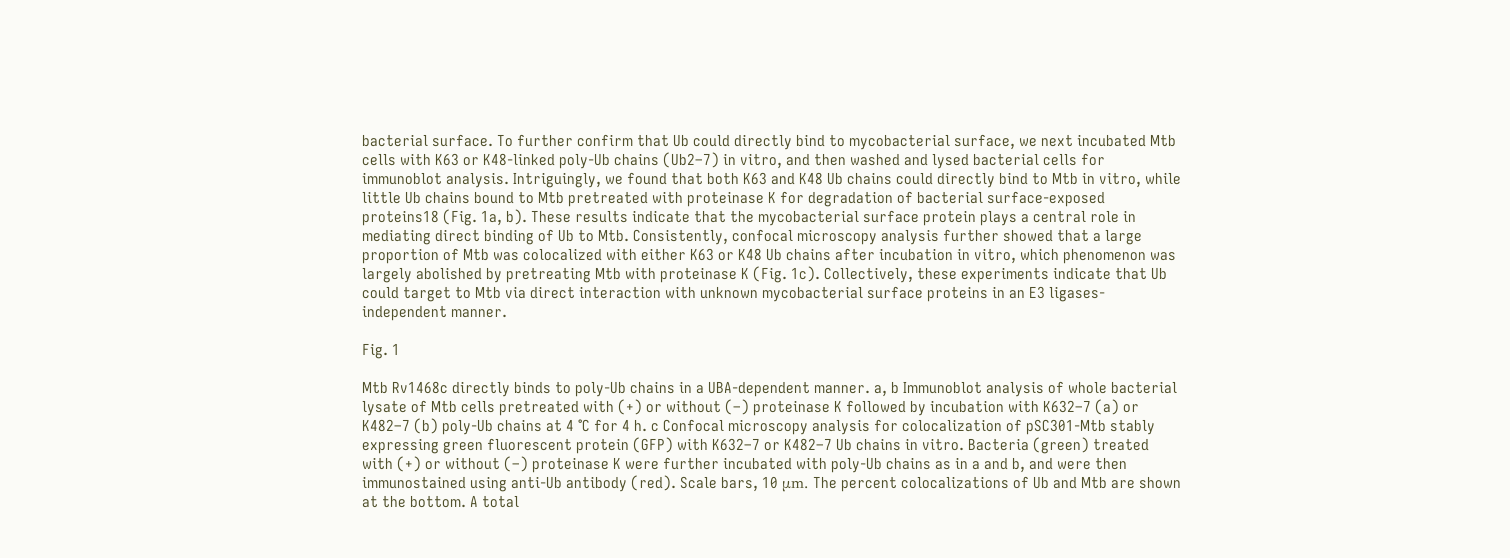bacterial surface. To further confirm that Ub could directly bind to mycobacterial surface, we next incubated Mtb cells with K63 or K48-linked poly-Ub chains (Ub2–7) in vitro, and then washed and lysed bacterial cells for immunoblot analysis. Intriguingly, we found that both K63 and K48 Ub chains could directly bind to Mtb in vitro, while little Ub chains bound to Mtb pretreated with proteinase K for degradation of bacterial surface-exposed proteins18 (Fig. 1a, b). These results indicate that the mycobacterial surface protein plays a central role in mediating direct binding of Ub to Mtb. Consistently, confocal microscopy analysis further showed that a large proportion of Mtb was colocalized with either K63 or K48 Ub chains after incubation in vitro, which phenomenon was largely abolished by pretreating Mtb with proteinase K (Fig. 1c). Collectively, these experiments indicate that Ub could target to Mtb via direct interaction with unknown mycobacterial surface proteins in an E3 ligases-independent manner.

Fig. 1

Mtb Rv1468c directly binds to poly-Ub chains in a UBA-dependent manner. a, b Immunoblot analysis of whole bacterial lysate of Mtb cells pretreated with (+) or without (–) proteinase K followed by incubation with K632–7 (a) or K482–7 (b) poly-Ub chains at 4 °C for 4 h. c Confocal microscopy analysis for colocalization of pSC301-Mtb stably expressing green fluorescent protein (GFP) with K632–7 or K482–7 Ub chains in vitro. Bacteria (green) treated with (+) or without (–) proteinase K were further incubated with poly-Ub chains as in a and b, and were then immunostained using anti-Ub antibody (red). Scale bars, 10 μm. The percent colocalizations of Ub and Mtb are shown at the bottom. A total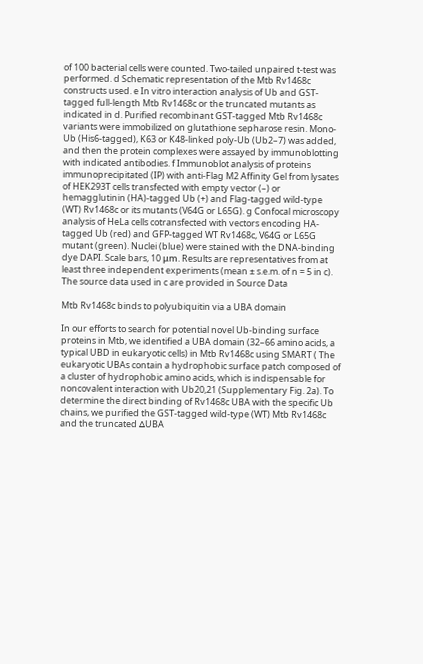of 100 bacterial cells were counted. Two-tailed unpaired t-test was performed. d Schematic representation of the Mtb Rv1468c constructs used. e In vitro interaction analysis of Ub and GST-tagged full-length Mtb Rv1468c or the truncated mutants as indicated in d. Purified recombinant GST-tagged Mtb Rv1468c variants were immobilized on glutathione sepharose resin. Mono-Ub (His6-tagged), K63 or K48-linked poly-Ub (Ub2–7) was added, and then the protein complexes were assayed by immunoblotting with indicated antibodies. f Immunoblot analysis of proteins immunoprecipitated (IP) with anti-Flag M2 Affinity Gel from lysates of HEK293T cells transfected with empty vector (–) or hemagglutinin (HA)-tagged Ub (+) and Flag-tagged wild-type (WT) Rv1468c or its mutants (V64G or L65G). g Confocal microscopy analysis of HeLa cells cotransfected with vectors encoding HA-tagged Ub (red) and GFP-tagged WT Rv1468c, V64G or L65G mutant (green). Nuclei (blue) were stained with the DNA-binding dye DAPI. Scale bars, 10 μm. Results are representatives from at least three independent experiments (mean ± s.e.m. of n = 5 in c). The source data used in c are provided in Source Data

Mtb Rv1468c binds to polyubiquitin via a UBA domain

In our efforts to search for potential novel Ub-binding surface proteins in Mtb, we identified a UBA domain (32–66 amino acids, a typical UBD in eukaryotic cells) in Mtb Rv1468c using SMART ( The eukaryotic UBAs contain a hydrophobic surface patch composed of a cluster of hydrophobic amino acids, which is indispensable for noncovalent interaction with Ub20,21 (Supplementary Fig. 2a). To determine the direct binding of Rv1468c UBA with the specific Ub chains, we purified the GST-tagged wild-type (WT) Mtb Rv1468c and the truncated ∆UBA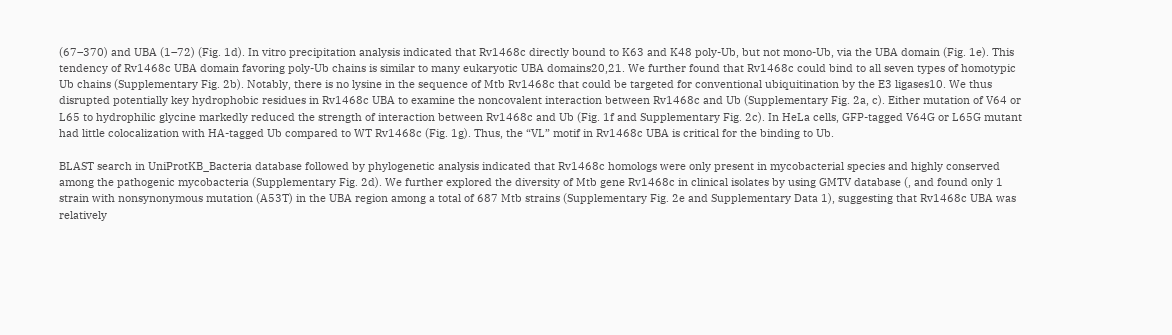(67–370) and UBA (1–72) (Fig. 1d). In vitro precipitation analysis indicated that Rv1468c directly bound to K63 and K48 poly-Ub, but not mono-Ub, via the UBA domain (Fig. 1e). This tendency of Rv1468c UBA domain favoring poly-Ub chains is similar to many eukaryotic UBA domains20,21. We further found that Rv1468c could bind to all seven types of homotypic Ub chains (Supplementary Fig. 2b). Notably, there is no lysine in the sequence of Mtb Rv1468c that could be targeted for conventional ubiquitination by the E3 ligases10. We thus disrupted potentially key hydrophobic residues in Rv1468c UBA to examine the noncovalent interaction between Rv1468c and Ub (Supplementary Fig. 2a, c). Either mutation of V64 or L65 to hydrophilic glycine markedly reduced the strength of interaction between Rv1468c and Ub (Fig. 1f and Supplementary Fig. 2c). In HeLa cells, GFP-tagged V64G or L65G mutant had little colocalization with HA-tagged Ub compared to WT Rv1468c (Fig. 1g). Thus, the “VL” motif in Rv1468c UBA is critical for the binding to Ub.

BLAST search in UniProtKB_Bacteria database followed by phylogenetic analysis indicated that Rv1468c homologs were only present in mycobacterial species and highly conserved among the pathogenic mycobacteria (Supplementary Fig. 2d). We further explored the diversity of Mtb gene Rv1468c in clinical isolates by using GMTV database (, and found only 1 strain with nonsynonymous mutation (A53T) in the UBA region among a total of 687 Mtb strains (Supplementary Fig. 2e and Supplementary Data 1), suggesting that Rv1468c UBA was relatively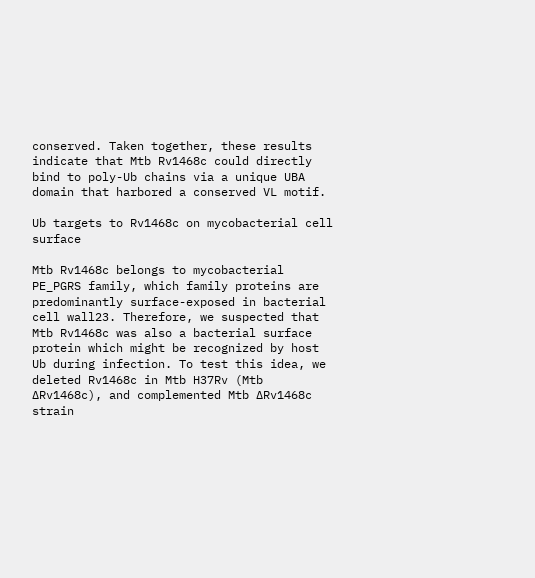conserved. Taken together, these results indicate that Mtb Rv1468c could directly bind to poly-Ub chains via a unique UBA domain that harbored a conserved VL motif.

Ub targets to Rv1468c on mycobacterial cell surface

Mtb Rv1468c belongs to mycobacterial PE_PGRS family, which family proteins are predominantly surface-exposed in bacterial cell wall23. Therefore, we suspected that Mtb Rv1468c was also a bacterial surface protein which might be recognized by host Ub during infection. To test this idea, we deleted Rv1468c in Mtb H37Rv (Mtb ∆Rv1468c), and complemented Mtb ∆Rv1468c strain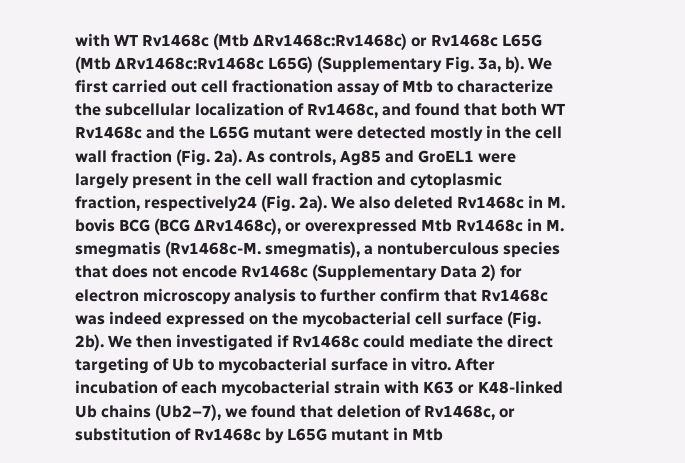with WT Rv1468c (Mtb ∆Rv1468c:Rv1468c) or Rv1468c L65G (Mtb ∆Rv1468c:Rv1468c L65G) (Supplementary Fig. 3a, b). We first carried out cell fractionation assay of Mtb to characterize the subcellular localization of Rv1468c, and found that both WT Rv1468c and the L65G mutant were detected mostly in the cell wall fraction (Fig. 2a). As controls, Ag85 and GroEL1 were largely present in the cell wall fraction and cytoplasmic fraction, respectively24 (Fig. 2a). We also deleted Rv1468c in M. bovis BCG (BCG ∆Rv1468c), or overexpressed Mtb Rv1468c in M. smegmatis (Rv1468c-M. smegmatis), a nontuberculous species that does not encode Rv1468c (Supplementary Data 2) for electron microscopy analysis to further confirm that Rv1468c was indeed expressed on the mycobacterial cell surface (Fig. 2b). We then investigated if Rv1468c could mediate the direct targeting of Ub to mycobacterial surface in vitro. After incubation of each mycobacterial strain with K63 or K48-linked Ub chains (Ub2–7), we found that deletion of Rv1468c, or substitution of Rv1468c by L65G mutant in Mtb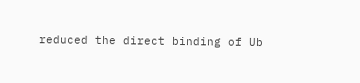reduced the direct binding of Ub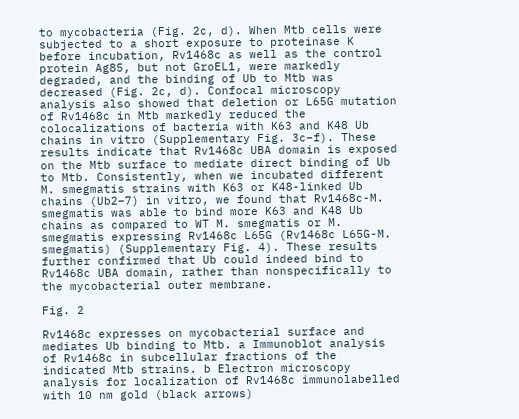to mycobacteria (Fig. 2c, d). When Mtb cells were subjected to a short exposure to proteinase K before incubation, Rv1468c as well as the control protein Ag85, but not GroEL1, were markedly degraded, and the binding of Ub to Mtb was decreased (Fig. 2c, d). Confocal microscopy analysis also showed that deletion or L65G mutation of Rv1468c in Mtb markedly reduced the colocalizations of bacteria with K63 and K48 Ub chains in vitro (Supplementary Fig. 3c–f). These results indicate that Rv1468c UBA domain is exposed on the Mtb surface to mediate direct binding of Ub to Mtb. Consistently, when we incubated different M. smegmatis strains with K63 or K48-linked Ub chains (Ub2–7) in vitro, we found that Rv1468c-M. smegmatis was able to bind more K63 and K48 Ub chains as compared to WT M. smegmatis or M. smegmatis expressing Rv1468c L65G (Rv1468c L65G-M. smegmatis) (Supplementary Fig. 4). These results further confirmed that Ub could indeed bind to Rv1468c UBA domain, rather than nonspecifically to the mycobacterial outer membrane.

Fig. 2

Rv1468c expresses on mycobacterial surface and mediates Ub binding to Mtb. a Immunoblot analysis of Rv1468c in subcellular fractions of the indicated Mtb strains. b Electron microscopy analysis for localization of Rv1468c immunolabelled with 10 nm gold (black arrows)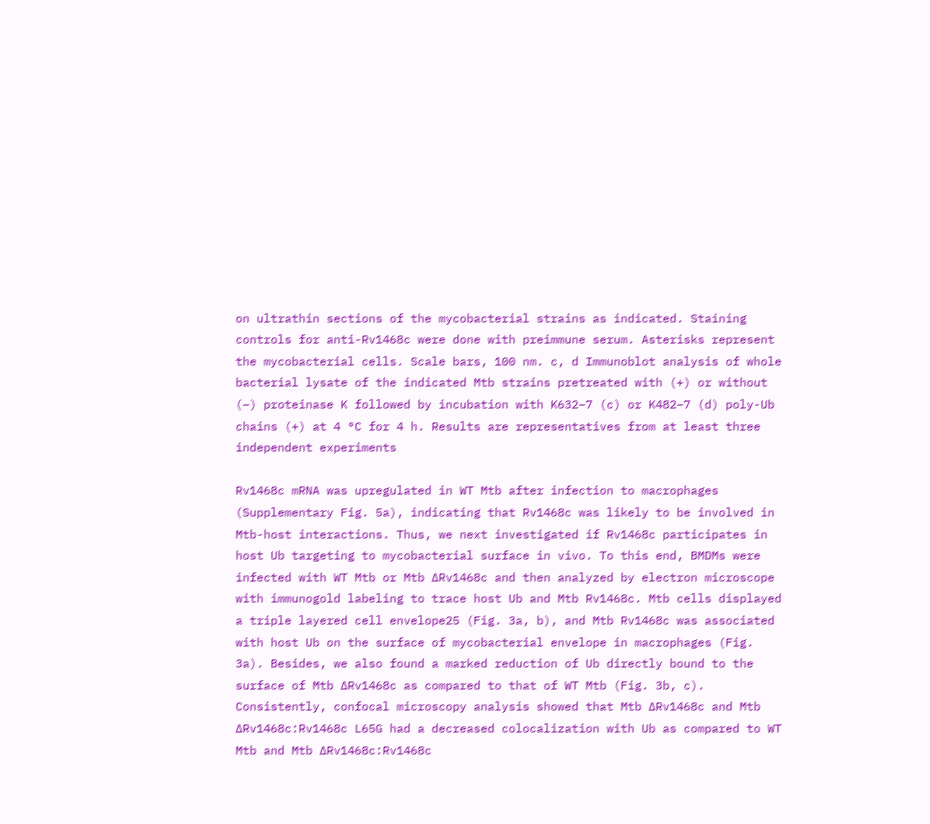on ultrathin sections of the mycobacterial strains as indicated. Staining controls for anti-Rv1468c were done with preimmune serum. Asterisks represent the mycobacterial cells. Scale bars, 100 nm. c, d Immunoblot analysis of whole bacterial lysate of the indicated Mtb strains pretreated with (+) or without (–) proteinase K followed by incubation with K632–7 (c) or K482–7 (d) poly-Ub chains (+) at 4 °C for 4 h. Results are representatives from at least three independent experiments

Rv1468c mRNA was upregulated in WT Mtb after infection to macrophages (Supplementary Fig. 5a), indicating that Rv1468c was likely to be involved in Mtb-host interactions. Thus, we next investigated if Rv1468c participates in host Ub targeting to mycobacterial surface in vivo. To this end, BMDMs were infected with WT Mtb or Mtb ∆Rv1468c and then analyzed by electron microscope with immunogold labeling to trace host Ub and Mtb Rv1468c. Mtb cells displayed a triple layered cell envelope25 (Fig. 3a, b), and Mtb Rv1468c was associated with host Ub on the surface of mycobacterial envelope in macrophages (Fig. 3a). Besides, we also found a marked reduction of Ub directly bound to the surface of Mtb ∆Rv1468c as compared to that of WT Mtb (Fig. 3b, c). Consistently, confocal microscopy analysis showed that Mtb ∆Rv1468c and Mtb ∆Rv1468c:Rv1468c L65G had a decreased colocalization with Ub as compared to WT Mtb and Mtb ∆Rv1468c:Rv1468c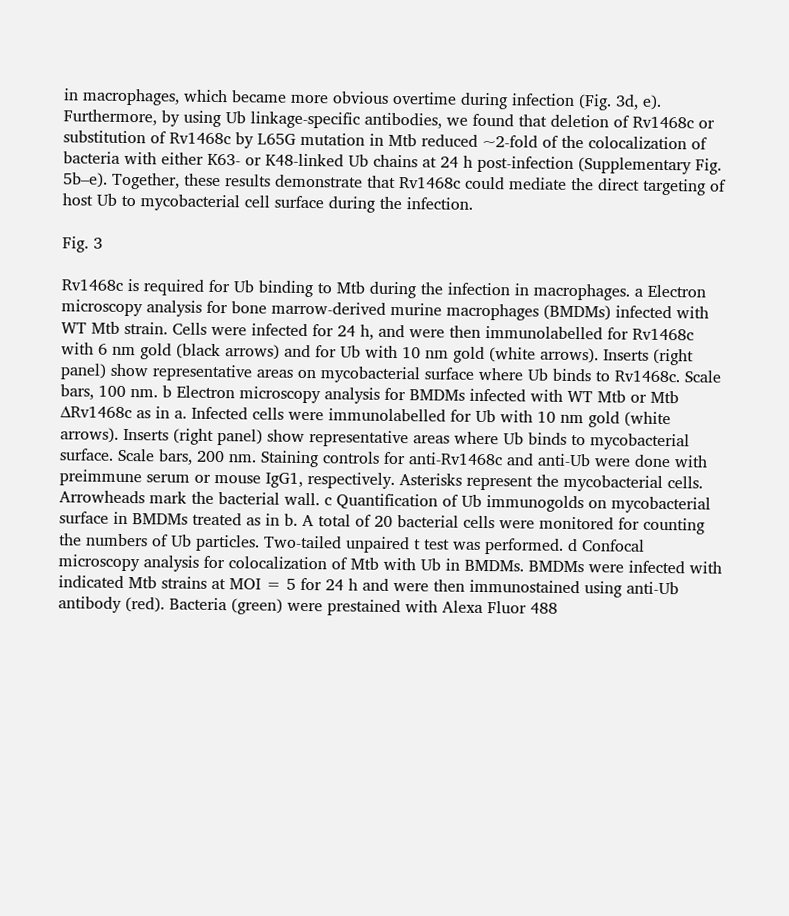in macrophages, which became more obvious overtime during infection (Fig. 3d, e). Furthermore, by using Ub linkage-specific antibodies, we found that deletion of Rv1468c or substitution of Rv1468c by L65G mutation in Mtb reduced ~2-fold of the colocalization of bacteria with either K63- or K48-linked Ub chains at 24 h post-infection (Supplementary Fig. 5b–e). Together, these results demonstrate that Rv1468c could mediate the direct targeting of host Ub to mycobacterial cell surface during the infection.

Fig. 3

Rv1468c is required for Ub binding to Mtb during the infection in macrophages. a Electron microscopy analysis for bone marrow-derived murine macrophages (BMDMs) infected with WT Mtb strain. Cells were infected for 24 h, and were then immunolabelled for Rv1468c with 6 nm gold (black arrows) and for Ub with 10 nm gold (white arrows). Inserts (right panel) show representative areas on mycobacterial surface where Ub binds to Rv1468c. Scale bars, 100 nm. b Electron microscopy analysis for BMDMs infected with WT Mtb or Mtb ∆Rv1468c as in a. Infected cells were immunolabelled for Ub with 10 nm gold (white arrows). Inserts (right panel) show representative areas where Ub binds to mycobacterial surface. Scale bars, 200 nm. Staining controls for anti-Rv1468c and anti-Ub were done with preimmune serum or mouse IgG1, respectively. Asterisks represent the mycobacterial cells. Arrowheads mark the bacterial wall. c Quantification of Ub immunogolds on mycobacterial surface in BMDMs treated as in b. A total of 20 bacterial cells were monitored for counting the numbers of Ub particles. Two-tailed unpaired t test was performed. d Confocal microscopy analysis for colocalization of Mtb with Ub in BMDMs. BMDMs were infected with indicated Mtb strains at MOI = 5 for 24 h and were then immunostained using anti-Ub antibody (red). Bacteria (green) were prestained with Alexa Fluor 488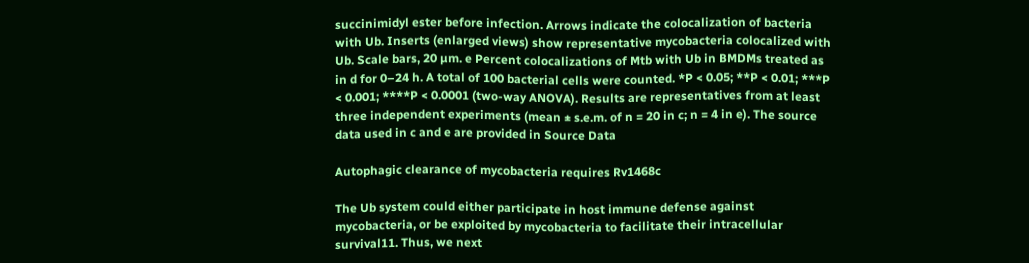succinimidyl ester before infection. Arrows indicate the colocalization of bacteria with Ub. Inserts (enlarged views) show representative mycobacteria colocalized with Ub. Scale bars, 20 µm. e Percent colocalizations of Mtb with Ub in BMDMs treated as in d for 0–24 h. A total of 100 bacterial cells were counted. *P < 0.05; **P < 0.01; ***P < 0.001; ****P < 0.0001 (two-way ANOVA). Results are representatives from at least three independent experiments (mean ± s.e.m. of n = 20 in c; n = 4 in e). The source data used in c and e are provided in Source Data

Autophagic clearance of mycobacteria requires Rv1468c

The Ub system could either participate in host immune defense against mycobacteria, or be exploited by mycobacteria to facilitate their intracellular survival11. Thus, we next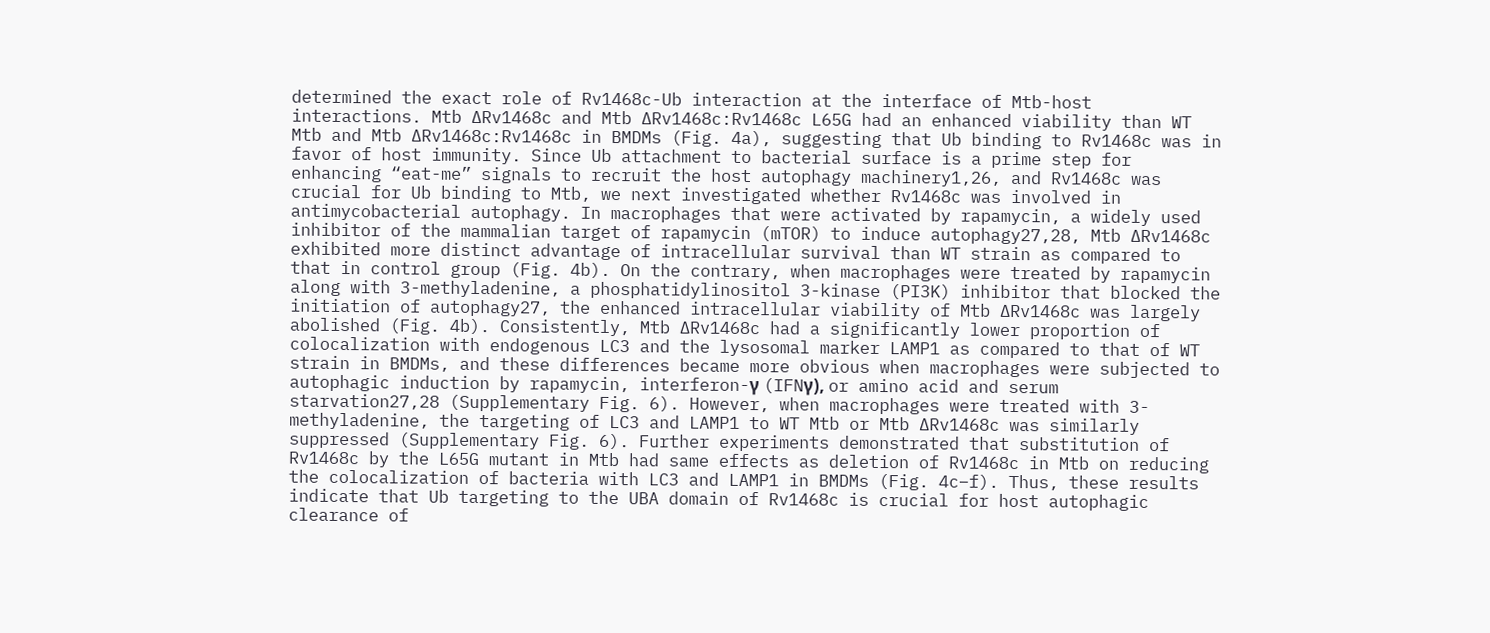determined the exact role of Rv1468c-Ub interaction at the interface of Mtb-host interactions. Mtb ∆Rv1468c and Mtb ∆Rv1468c:Rv1468c L65G had an enhanced viability than WT Mtb and Mtb ∆Rv1468c:Rv1468c in BMDMs (Fig. 4a), suggesting that Ub binding to Rv1468c was in favor of host immunity. Since Ub attachment to bacterial surface is a prime step for enhancing “eat-me” signals to recruit the host autophagy machinery1,26, and Rv1468c was crucial for Ub binding to Mtb, we next investigated whether Rv1468c was involved in antimycobacterial autophagy. In macrophages that were activated by rapamycin, a widely used inhibitor of the mammalian target of rapamycin (mTOR) to induce autophagy27,28, Mtb ∆Rv1468c exhibited more distinct advantage of intracellular survival than WT strain as compared to that in control group (Fig. 4b). On the contrary, when macrophages were treated by rapamycin along with 3-methyladenine, a phosphatidylinositol 3-kinase (PI3K) inhibitor that blocked the initiation of autophagy27, the enhanced intracellular viability of Mtb ∆Rv1468c was largely abolished (Fig. 4b). Consistently, Mtb ∆Rv1468c had a significantly lower proportion of colocalization with endogenous LC3 and the lysosomal marker LAMP1 as compared to that of WT strain in BMDMs, and these differences became more obvious when macrophages were subjected to autophagic induction by rapamycin, interferon-γ (IFNγ), or amino acid and serum starvation27,28 (Supplementary Fig. 6). However, when macrophages were treated with 3-methyladenine, the targeting of LC3 and LAMP1 to WT Mtb or Mtb ∆Rv1468c was similarly suppressed (Supplementary Fig. 6). Further experiments demonstrated that substitution of Rv1468c by the L65G mutant in Mtb had same effects as deletion of Rv1468c in Mtb on reducing the colocalization of bacteria with LC3 and LAMP1 in BMDMs (Fig. 4c–f). Thus, these results indicate that Ub targeting to the UBA domain of Rv1468c is crucial for host autophagic clearance of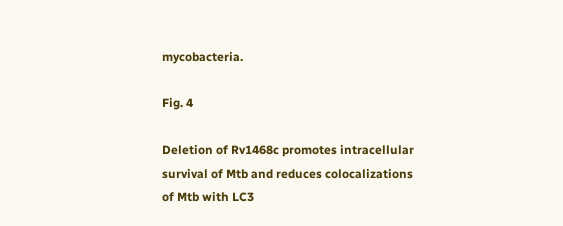mycobacteria.

Fig. 4

Deletion of Rv1468c promotes intracellular survival of Mtb and reduces colocalizations of Mtb with LC3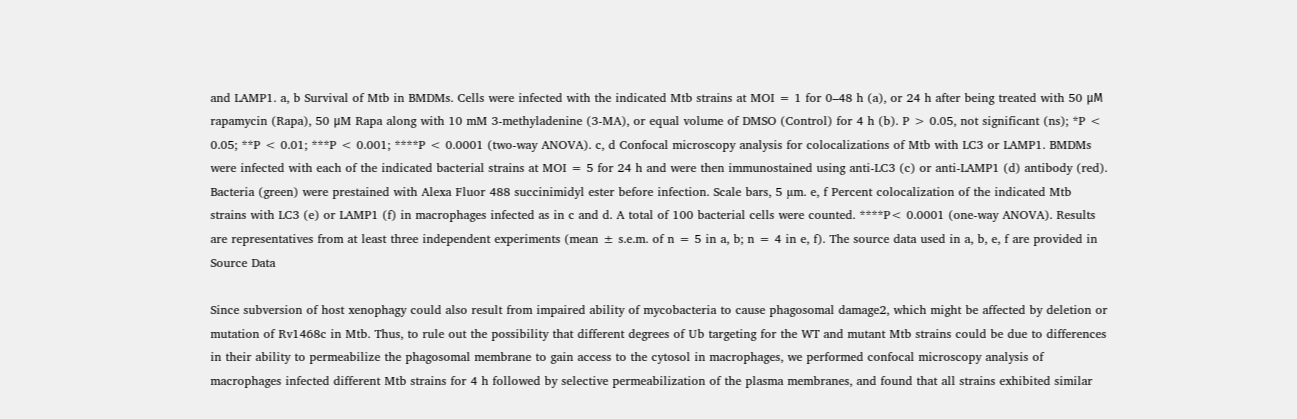and LAMP1. a, b Survival of Mtb in BMDMs. Cells were infected with the indicated Mtb strains at MOI = 1 for 0–48 h (a), or 24 h after being treated with 50 μM rapamycin (Rapa), 50 μM Rapa along with 10 mM 3-methyladenine (3-MA), or equal volume of DMSO (Control) for 4 h (b). P > 0.05, not significant (ns); *P < 0.05; **P < 0.01; ***P < 0.001; ****P < 0.0001 (two-way ANOVA). c, d Confocal microscopy analysis for colocalizations of Mtb with LC3 or LAMP1. BMDMs were infected with each of the indicated bacterial strains at MOI = 5 for 24 h and were then immunostained using anti-LC3 (c) or anti-LAMP1 (d) antibody (red). Bacteria (green) were prestained with Alexa Fluor 488 succinimidyl ester before infection. Scale bars, 5 µm. e, f Percent colocalization of the indicated Mtb strains with LC3 (e) or LAMP1 (f) in macrophages infected as in c and d. A total of 100 bacterial cells were counted. ****P< 0.0001 (one-way ANOVA). Results are representatives from at least three independent experiments (mean ± s.e.m. of n = 5 in a, b; n = 4 in e, f). The source data used in a, b, e, f are provided in Source Data

Since subversion of host xenophagy could also result from impaired ability of mycobacteria to cause phagosomal damage2, which might be affected by deletion or mutation of Rv1468c in Mtb. Thus, to rule out the possibility that different degrees of Ub targeting for the WT and mutant Mtb strains could be due to differences in their ability to permeabilize the phagosomal membrane to gain access to the cytosol in macrophages, we performed confocal microscopy analysis of macrophages infected different Mtb strains for 4 h followed by selective permeabilization of the plasma membranes, and found that all strains exhibited similar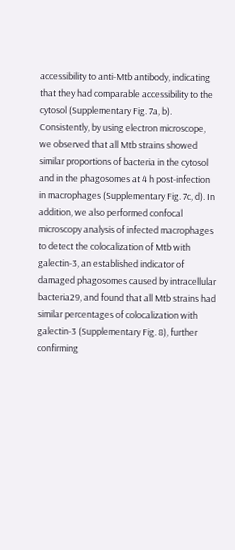accessibility to anti-Mtb antibody, indicating that they had comparable accessibility to the cytosol (Supplementary Fig. 7a, b). Consistently, by using electron microscope, we observed that all Mtb strains showed similar proportions of bacteria in the cytosol and in the phagosomes at 4 h post-infection in macrophages (Supplementary Fig. 7c, d). In addition, we also performed confocal microscopy analysis of infected macrophages to detect the colocalization of Mtb with galectin-3, an established indicator of damaged phagosomes caused by intracellular bacteria29, and found that all Mtb strains had similar percentages of colocalization with galectin-3 (Supplementary Fig. 8), further confirming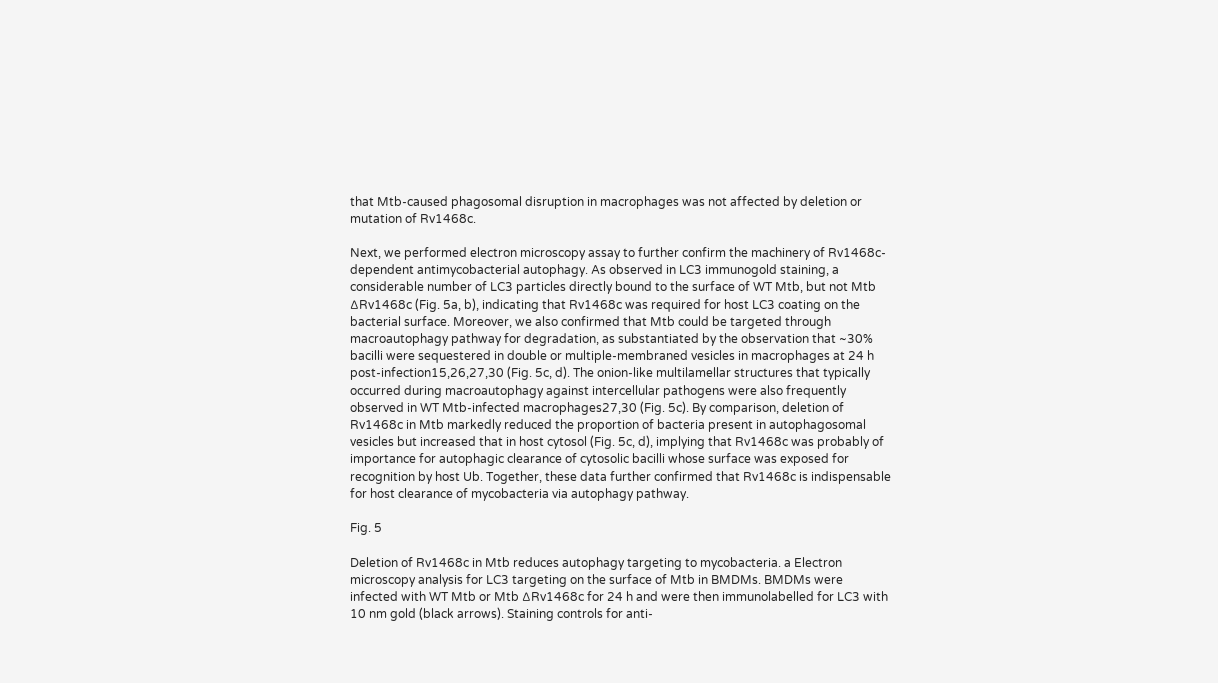that Mtb-caused phagosomal disruption in macrophages was not affected by deletion or mutation of Rv1468c.

Next, we performed electron microscopy assay to further confirm the machinery of Rv1468c-dependent antimycobacterial autophagy. As observed in LC3 immunogold staining, a considerable number of LC3 particles directly bound to the surface of WT Mtb, but not Mtb ∆Rv1468c (Fig. 5a, b), indicating that Rv1468c was required for host LC3 coating on the bacterial surface. Moreover, we also confirmed that Mtb could be targeted through macroautophagy pathway for degradation, as substantiated by the observation that ~30% bacilli were sequestered in double or multiple-membraned vesicles in macrophages at 24 h post-infection15,26,27,30 (Fig. 5c, d). The onion-like multilamellar structures that typically occurred during macroautophagy against intercellular pathogens were also frequently observed in WT Mtb-infected macrophages27,30 (Fig. 5c). By comparison, deletion of Rv1468c in Mtb markedly reduced the proportion of bacteria present in autophagosomal vesicles but increased that in host cytosol (Fig. 5c, d), implying that Rv1468c was probably of importance for autophagic clearance of cytosolic bacilli whose surface was exposed for recognition by host Ub. Together, these data further confirmed that Rv1468c is indispensable for host clearance of mycobacteria via autophagy pathway.

Fig. 5

Deletion of Rv1468c in Mtb reduces autophagy targeting to mycobacteria. a Electron microscopy analysis for LC3 targeting on the surface of Mtb in BMDMs. BMDMs were infected with WT Mtb or Mtb ∆Rv1468c for 24 h and were then immunolabelled for LC3 with 10 nm gold (black arrows). Staining controls for anti-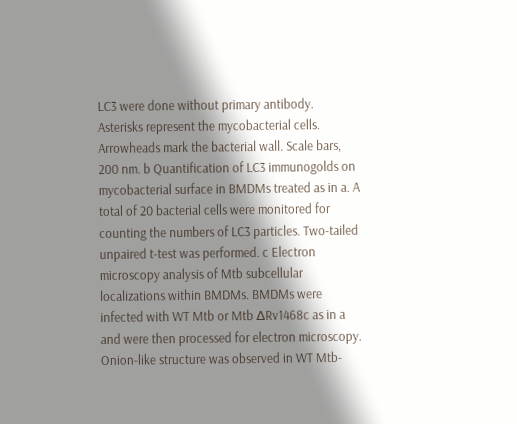LC3 were done without primary antibody. Asterisks represent the mycobacterial cells. Arrowheads mark the bacterial wall. Scale bars, 200 nm. b Quantification of LC3 immunogolds on mycobacterial surface in BMDMs treated as in a. A total of 20 bacterial cells were monitored for counting the numbers of LC3 particles. Two-tailed unpaired t-test was performed. c Electron microscopy analysis of Mtb subcellular localizations within BMDMs. BMDMs were infected with WT Mtb or Mtb ∆Rv1468c as in a and were then processed for electron microscopy. Onion-like structure was observed in WT Mtb-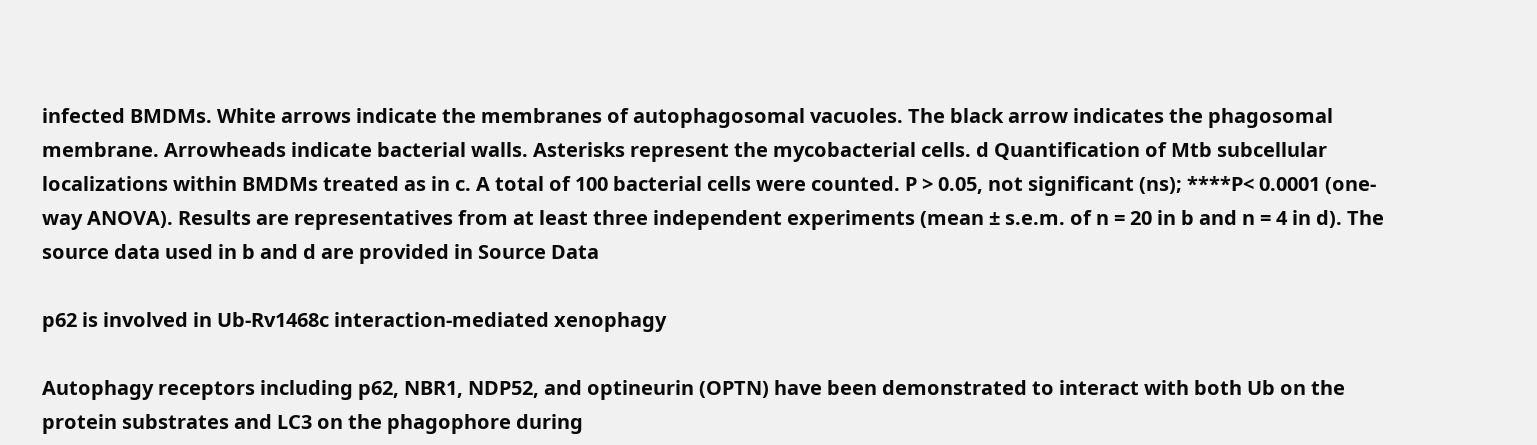infected BMDMs. White arrows indicate the membranes of autophagosomal vacuoles. The black arrow indicates the phagosomal membrane. Arrowheads indicate bacterial walls. Asterisks represent the mycobacterial cells. d Quantification of Mtb subcellular localizations within BMDMs treated as in c. A total of 100 bacterial cells were counted. P > 0.05, not significant (ns); ****P< 0.0001 (one-way ANOVA). Results are representatives from at least three independent experiments (mean ± s.e.m. of n = 20 in b and n = 4 in d). The source data used in b and d are provided in Source Data

p62 is involved in Ub-Rv1468c interaction-mediated xenophagy

Autophagy receptors including p62, NBR1, NDP52, and optineurin (OPTN) have been demonstrated to interact with both Ub on the protein substrates and LC3 on the phagophore during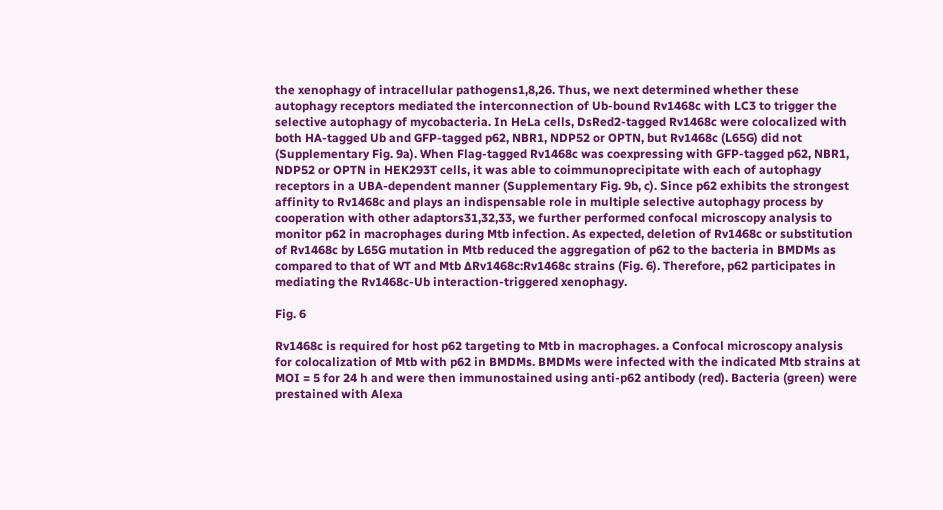the xenophagy of intracellular pathogens1,8,26. Thus, we next determined whether these autophagy receptors mediated the interconnection of Ub-bound Rv1468c with LC3 to trigger the selective autophagy of mycobacteria. In HeLa cells, DsRed2-tagged Rv1468c were colocalized with both HA-tagged Ub and GFP-tagged p62, NBR1, NDP52 or OPTN, but Rv1468c (L65G) did not (Supplementary Fig. 9a). When Flag-tagged Rv1468c was coexpressing with GFP-tagged p62, NBR1, NDP52 or OPTN in HEK293T cells, it was able to coimmunoprecipitate with each of autophagy receptors in a UBA-dependent manner (Supplementary Fig. 9b, c). Since p62 exhibits the strongest affinity to Rv1468c and plays an indispensable role in multiple selective autophagy process by cooperation with other adaptors31,32,33, we further performed confocal microscopy analysis to monitor p62 in macrophages during Mtb infection. As expected, deletion of Rv1468c or substitution of Rv1468c by L65G mutation in Mtb reduced the aggregation of p62 to the bacteria in BMDMs as compared to that of WT and Mtb ∆Rv1468c:Rv1468c strains (Fig. 6). Therefore, p62 participates in mediating the Rv1468c-Ub interaction-triggered xenophagy.

Fig. 6

Rv1468c is required for host p62 targeting to Mtb in macrophages. a Confocal microscopy analysis for colocalization of Mtb with p62 in BMDMs. BMDMs were infected with the indicated Mtb strains at MOI = 5 for 24 h and were then immunostained using anti-p62 antibody (red). Bacteria (green) were prestained with Alexa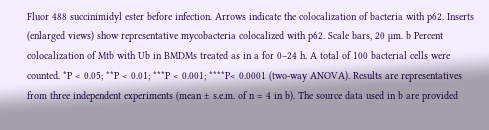Fluor 488 succinimidyl ester before infection. Arrows indicate the colocalization of bacteria with p62. Inserts (enlarged views) show representative mycobacteria colocalized with p62. Scale bars, 20 µm. b Percent colocalization of Mtb with Ub in BMDMs treated as in a for 0–24 h. A total of 100 bacterial cells were counted. *P < 0.05; **P < 0.01; ***P < 0.001; ****P< 0.0001 (two-way ANOVA). Results are representatives from three independent experiments (mean ± s.e.m. of n = 4 in b). The source data used in b are provided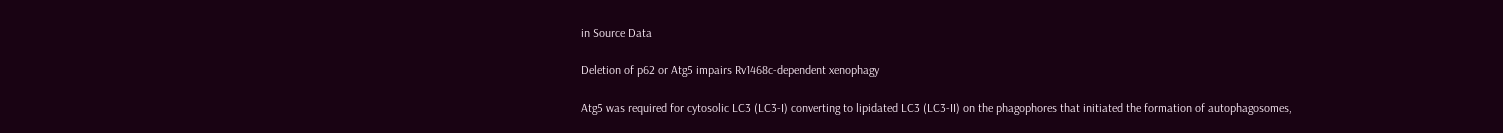in Source Data

Deletion of p62 or Atg5 impairs Rv1468c-dependent xenophagy

Atg5 was required for cytosolic LC3 (LC3-I) converting to lipidated LC3 (LC3-II) on the phagophores that initiated the formation of autophagosomes,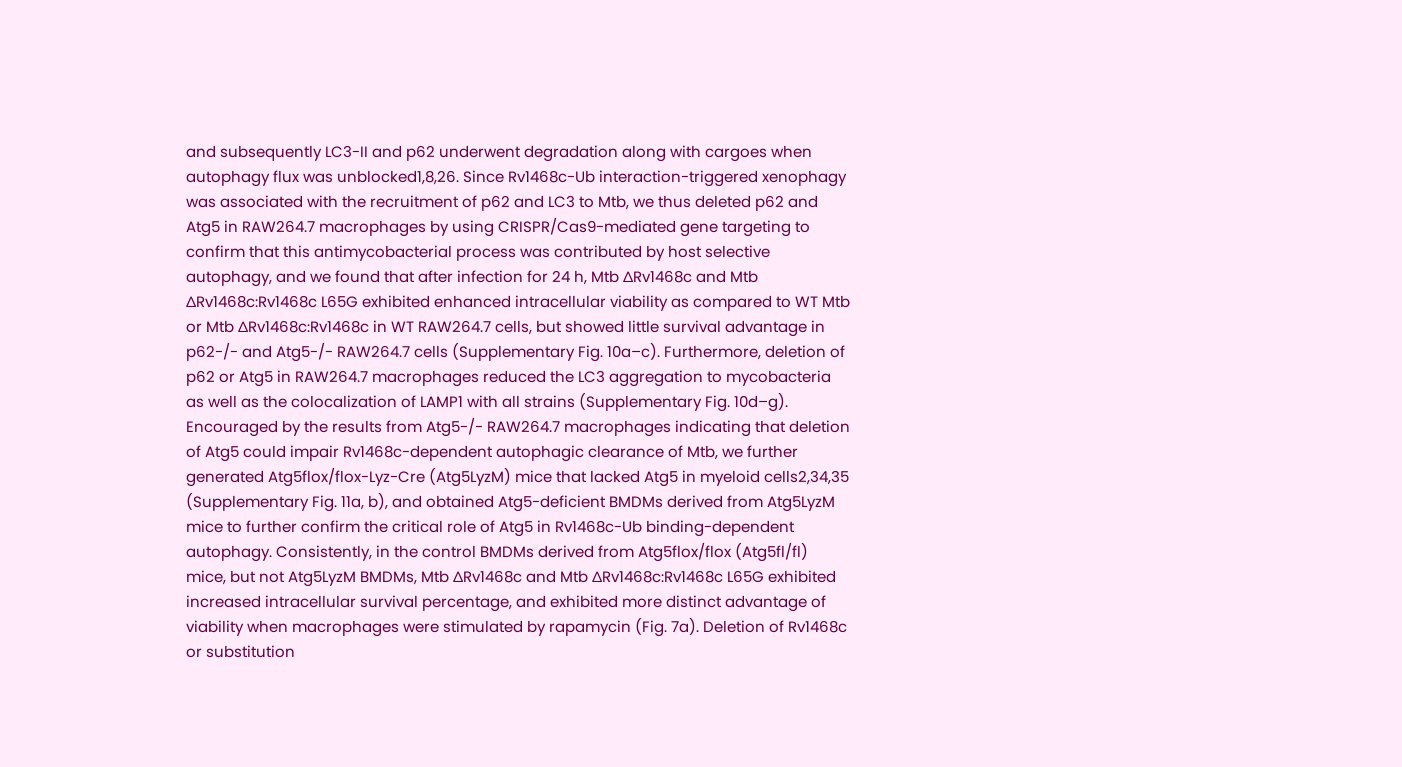and subsequently LC3-II and p62 underwent degradation along with cargoes when autophagy flux was unblocked1,8,26. Since Rv1468c-Ub interaction-triggered xenophagy was associated with the recruitment of p62 and LC3 to Mtb, we thus deleted p62 and Atg5 in RAW264.7 macrophages by using CRISPR/Cas9-mediated gene targeting to confirm that this antimycobacterial process was contributed by host selective autophagy, and we found that after infection for 24 h, Mtb ∆Rv1468c and Mtb ∆Rv1468c:Rv1468c L65G exhibited enhanced intracellular viability as compared to WT Mtb or Mtb ∆Rv1468c:Rv1468c in WT RAW264.7 cells, but showed little survival advantage in p62-/- and Atg5-/- RAW264.7 cells (Supplementary Fig. 10a–c). Furthermore, deletion of p62 or Atg5 in RAW264.7 macrophages reduced the LC3 aggregation to mycobacteria as well as the colocalization of LAMP1 with all strains (Supplementary Fig. 10d–g). Encouraged by the results from Atg5-/- RAW264.7 macrophages indicating that deletion of Atg5 could impair Rv1468c-dependent autophagic clearance of Mtb, we further generated Atg5flox/flox-Lyz-Cre (Atg5LyzM) mice that lacked Atg5 in myeloid cells2,34,35 (Supplementary Fig. 11a, b), and obtained Atg5-deficient BMDMs derived from Atg5LyzM mice to further confirm the critical role of Atg5 in Rv1468c-Ub binding-dependent autophagy. Consistently, in the control BMDMs derived from Atg5flox/flox (Atg5fl/fl) mice, but not Atg5LyzM BMDMs, Mtb ∆Rv1468c and Mtb ∆Rv1468c:Rv1468c L65G exhibited increased intracellular survival percentage, and exhibited more distinct advantage of viability when macrophages were stimulated by rapamycin (Fig. 7a). Deletion of Rv1468c or substitution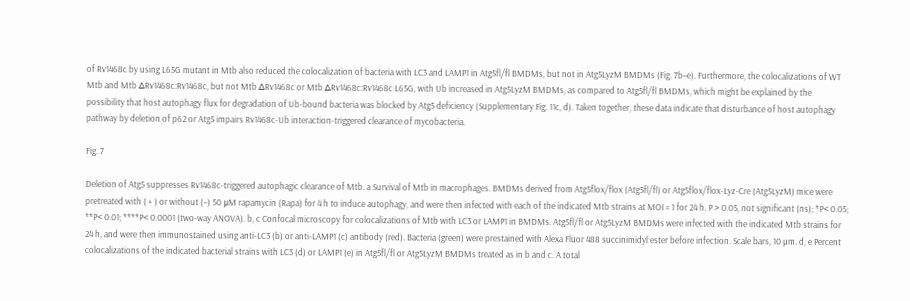of Rv1468c by using L65G mutant in Mtb also reduced the colocalization of bacteria with LC3 and LAMP1 in Atg5fl/fl BMDMs, but not in Atg5LyzM BMDMs (Fig. 7b–e). Furthermore, the colocalizations of WT Mtb and Mtb ∆Rv1468c:Rv1468c, but not Mtb ∆Rv1468c or Mtb ∆Rv1468c:Rv1468c L65G, with Ub increased in Atg5LyzM BMDMs, as compared to Atg5fl/fl BMDMs, which might be explained by the possibility that host autophagy flux for degradation of Ub-bound bacteria was blocked by Atg5 deficiency (Supplementary Fig. 11c, d). Taken together, these data indicate that disturbance of host autophagy pathway by deletion of p62 or Atg5 impairs Rv1468c-Ub interaction-triggered clearance of mycobacteria.

Fig. 7

Deletion of Atg5 suppresses Rv1468c-triggered autophagic clearance of Mtb. a Survival of Mtb in macrophages. BMDMs derived from Atg5flox/flox (Atg5fl/fl) or Atg5flox/flox-Lyz-Cre (Atg5LyzM) mice were pretreated with ( + ) or without (–) 50 μM rapamycin (Rapa) for 4 h to induce autophagy, and were then infected with each of the indicated Mtb strains at MOI = 1 for 24 h. P > 0.05, not significant (ns); *P< 0.05; **P< 0.01; ****P< 0.0001 (two-way ANOVA). b, c Confocal microscopy for colocalizations of Mtb with LC3 or LAMP1 in BMDMs. Atg5fl/fl or Atg5LyzM BMDMs were infected with the indicated Mtb strains for 24 h, and were then immunostained using anti-LC3 (b) or anti-LAMP1 (c) antibody (red). Bacteria (green) were prestained with Alexa Fluor 488 succinimidyl ester before infection. Scale bars, 10 µm. d, e Percent colocalizations of the indicated bacterial strains with LC3 (d) or LAMP1 (e) in Atg5fl/fl or Atg5LyzM BMDMs treated as in b and c. A total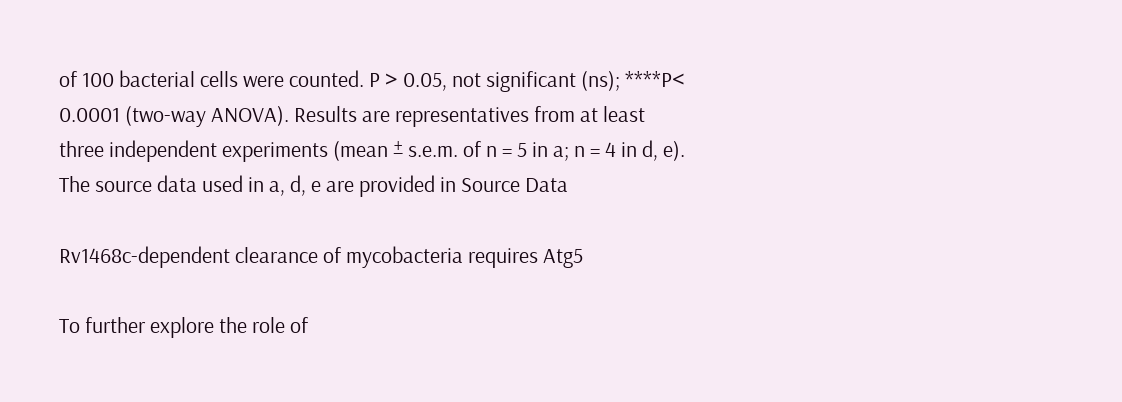of 100 bacterial cells were counted. P > 0.05, not significant (ns); ****P< 0.0001 (two-way ANOVA). Results are representatives from at least three independent experiments (mean ± s.e.m. of n = 5 in a; n = 4 in d, e). The source data used in a, d, e are provided in Source Data

Rv1468c-dependent clearance of mycobacteria requires Atg5

To further explore the role of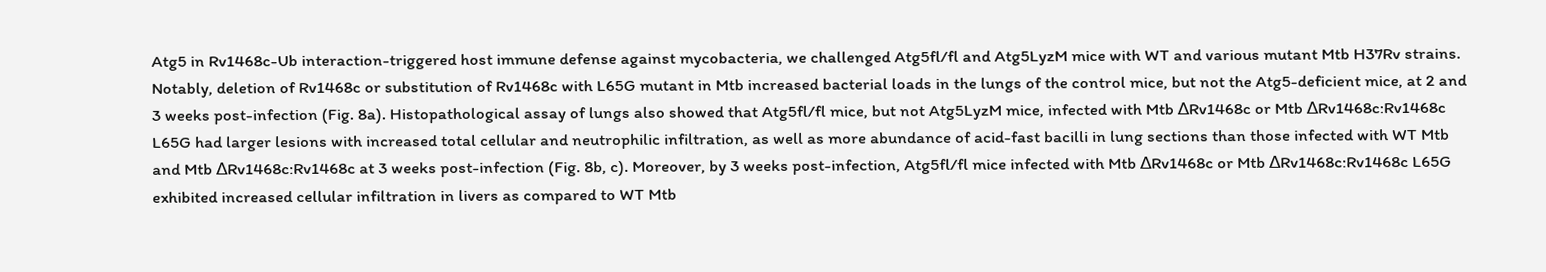Atg5 in Rv1468c-Ub interaction-triggered host immune defense against mycobacteria, we challenged Atg5fl/fl and Atg5LyzM mice with WT and various mutant Mtb H37Rv strains. Notably, deletion of Rv1468c or substitution of Rv1468c with L65G mutant in Mtb increased bacterial loads in the lungs of the control mice, but not the Atg5-deficient mice, at 2 and 3 weeks post-infection (Fig. 8a). Histopathological assay of lungs also showed that Atg5fl/fl mice, but not Atg5LyzM mice, infected with Mtb ∆Rv1468c or Mtb ∆Rv1468c:Rv1468c L65G had larger lesions with increased total cellular and neutrophilic infiltration, as well as more abundance of acid-fast bacilli in lung sections than those infected with WT Mtb and Mtb ∆Rv1468c:Rv1468c at 3 weeks post-infection (Fig. 8b, c). Moreover, by 3 weeks post-infection, Atg5fl/fl mice infected with Mtb ∆Rv1468c or Mtb ∆Rv1468c:Rv1468c L65G exhibited increased cellular infiltration in livers as compared to WT Mtb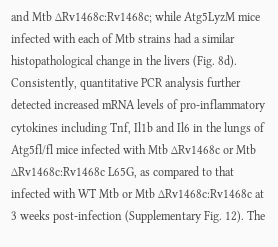and Mtb ∆Rv1468c:Rv1468c; while Atg5LyzM mice infected with each of Mtb strains had a similar histopathological change in the livers (Fig. 8d). Consistently, quantitative PCR analysis further detected increased mRNA levels of pro-inflammatory cytokines including Tnf, Il1b and Il6 in the lungs of Atg5fl/fl mice infected with Mtb ∆Rv1468c or Mtb ∆Rv1468c:Rv1468c L65G, as compared to that infected with WT Mtb or Mtb ∆Rv1468c:Rv1468c at 3 weeks post-infection (Supplementary Fig. 12). The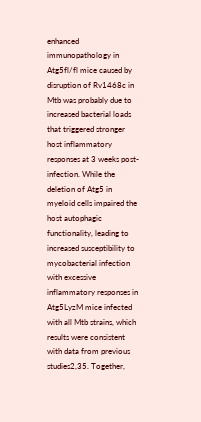enhanced immunopathology in Atg5fl/fl mice caused by disruption of Rv1468c in Mtb was probably due to increased bacterial loads that triggered stronger host inflammatory responses at 3 weeks post-infection. While the deletion of Atg5 in myeloid cells impaired the host autophagic functionality, leading to increased susceptibility to mycobacterial infection with excessive inflammatory responses in Atg5LyzM mice infected with all Mtb strains, which results were consistent with data from previous studies2,35. Together,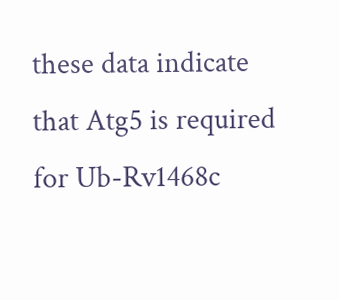these data indicate that Atg5 is required for Ub-Rv1468c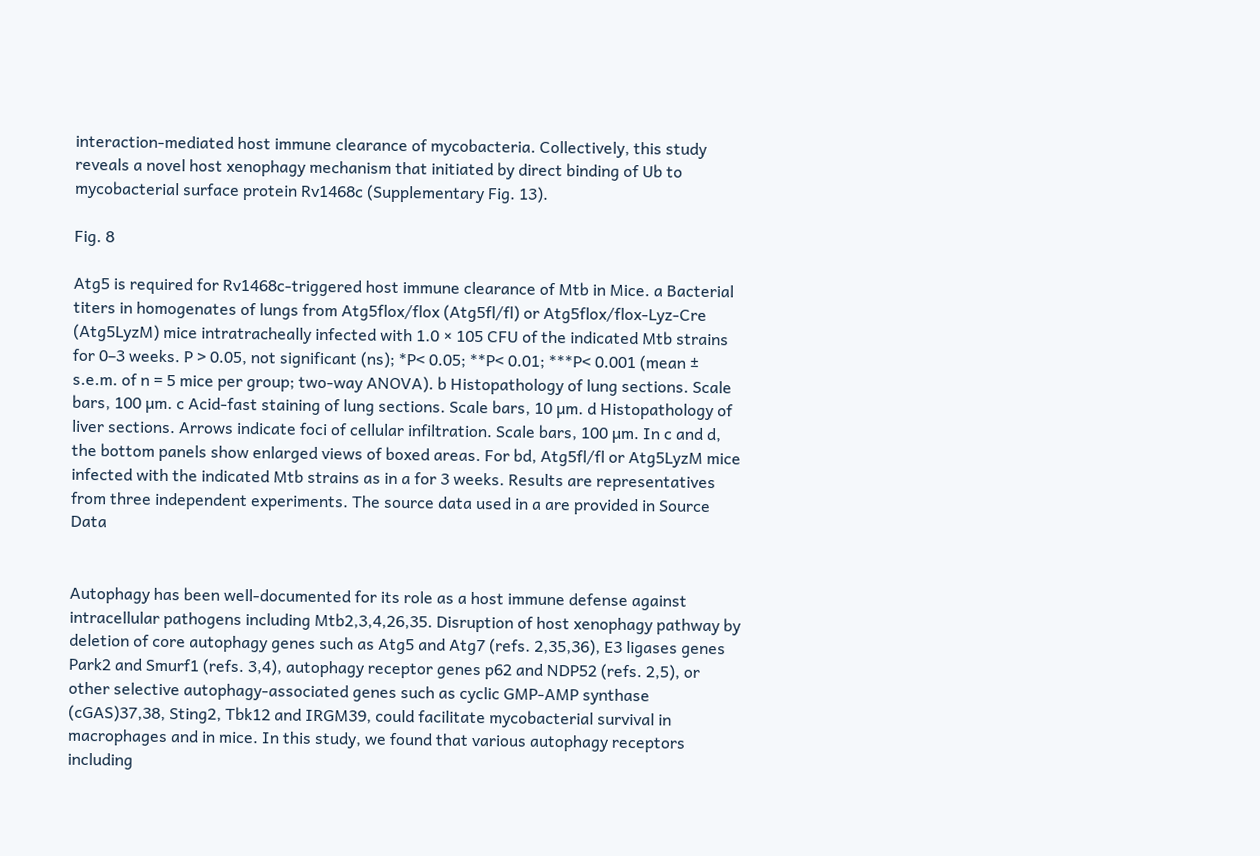interaction-mediated host immune clearance of mycobacteria. Collectively, this study reveals a novel host xenophagy mechanism that initiated by direct binding of Ub to mycobacterial surface protein Rv1468c (Supplementary Fig. 13).

Fig. 8

Atg5 is required for Rv1468c-triggered host immune clearance of Mtb in Mice. a Bacterial titers in homogenates of lungs from Atg5flox/flox (Atg5fl/fl) or Atg5flox/flox-Lyz-Cre (Atg5LyzM) mice intratracheally infected with 1.0 × 105 CFU of the indicated Mtb strains for 0–3 weeks. P > 0.05, not significant (ns); *P< 0.05; **P< 0.01; ***P< 0.001 (mean ± s.e.m. of n = 5 mice per group; two-way ANOVA). b Histopathology of lung sections. Scale bars, 100 µm. c Acid-fast staining of lung sections. Scale bars, 10 µm. d Histopathology of liver sections. Arrows indicate foci of cellular infiltration. Scale bars, 100 µm. In c and d, the bottom panels show enlarged views of boxed areas. For bd, Atg5fl/fl or Atg5LyzM mice infected with the indicated Mtb strains as in a for 3 weeks. Results are representatives from three independent experiments. The source data used in a are provided in Source Data


Autophagy has been well-documented for its role as a host immune defense against intracellular pathogens including Mtb2,3,4,26,35. Disruption of host xenophagy pathway by deletion of core autophagy genes such as Atg5 and Atg7 (refs. 2,35,36), E3 ligases genes Park2 and Smurf1 (refs. 3,4), autophagy receptor genes p62 and NDP52 (refs. 2,5), or other selective autophagy-associated genes such as cyclic GMP-AMP synthase (cGAS)37,38, Sting2, Tbk12 and IRGM39, could facilitate mycobacterial survival in macrophages and in mice. In this study, we found that various autophagy receptors including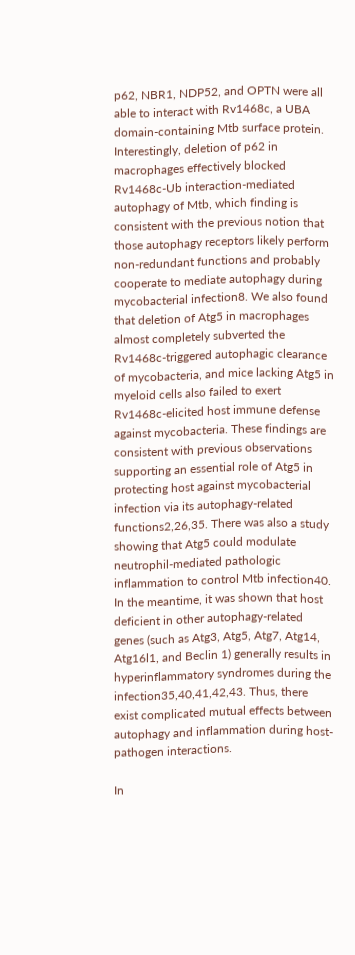p62, NBR1, NDP52, and OPTN were all able to interact with Rv1468c, a UBA domain-containing Mtb surface protein. Interestingly, deletion of p62 in macrophages effectively blocked Rv1468c-Ub interaction-mediated autophagy of Mtb, which finding is consistent with the previous notion that those autophagy receptors likely perform non-redundant functions and probably cooperate to mediate autophagy during mycobacterial infection8. We also found that deletion of Atg5 in macrophages almost completely subverted the Rv1468c-triggered autophagic clearance of mycobacteria, and mice lacking Atg5 in myeloid cells also failed to exert Rv1468c-elicited host immune defense against mycobacteria. These findings are consistent with previous observations supporting an essential role of Atg5 in protecting host against mycobacterial infection via its autophagy-related functions2,26,35. There was also a study showing that Atg5 could modulate neutrophil-mediated pathologic inflammation to control Mtb infection40. In the meantime, it was shown that host deficient in other autophagy-related genes (such as Atg3, Atg5, Atg7, Atg14, Atg16l1, and Beclin 1) generally results in hyperinflammatory syndromes during the infection35,40,41,42,43. Thus, there exist complicated mutual effects between autophagy and inflammation during host-pathogen interactions.

In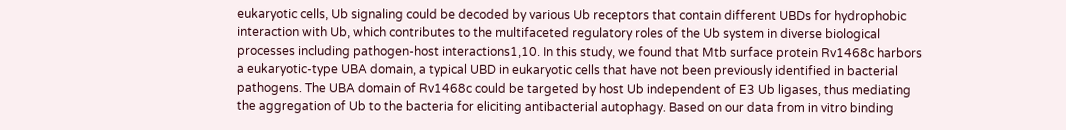eukaryotic cells, Ub signaling could be decoded by various Ub receptors that contain different UBDs for hydrophobic interaction with Ub, which contributes to the multifaceted regulatory roles of the Ub system in diverse biological processes including pathogen-host interactions1,10. In this study, we found that Mtb surface protein Rv1468c harbors a eukaryotic-type UBA domain, a typical UBD in eukaryotic cells that have not been previously identified in bacterial pathogens. The UBA domain of Rv1468c could be targeted by host Ub independent of E3 Ub ligases, thus mediating the aggregation of Ub to the bacteria for eliciting antibacterial autophagy. Based on our data from in vitro binding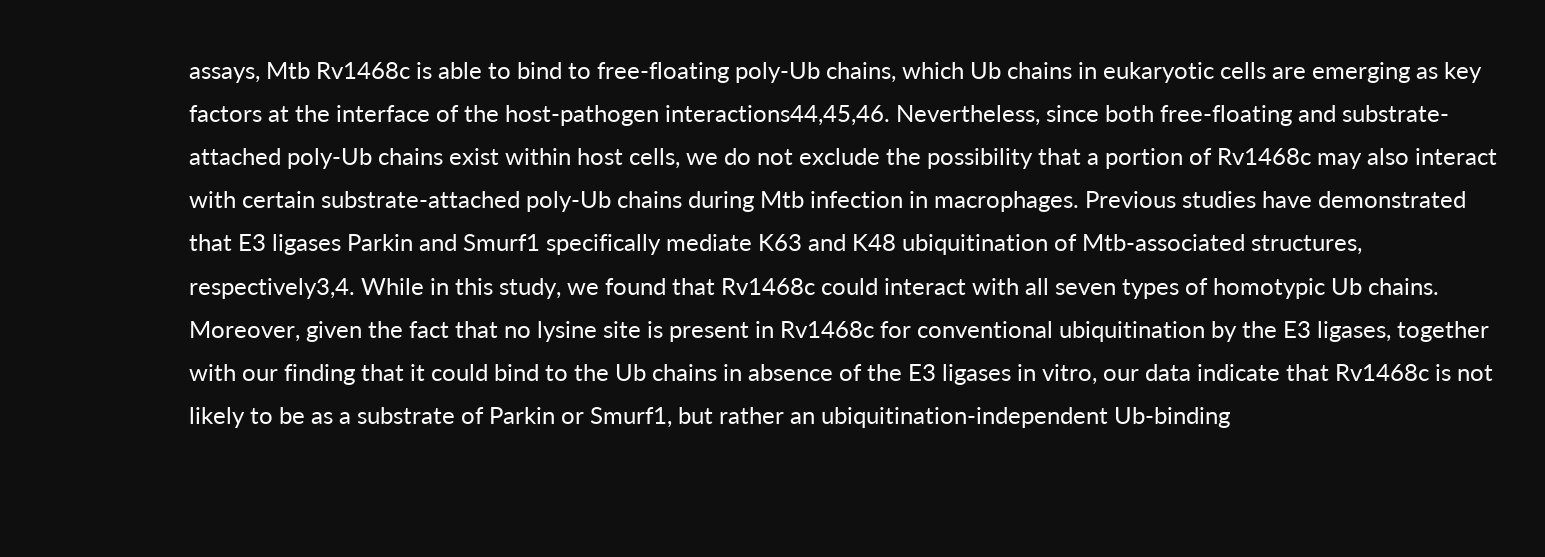assays, Mtb Rv1468c is able to bind to free-floating poly-Ub chains, which Ub chains in eukaryotic cells are emerging as key factors at the interface of the host-pathogen interactions44,45,46. Nevertheless, since both free-floating and substrate-attached poly-Ub chains exist within host cells, we do not exclude the possibility that a portion of Rv1468c may also interact with certain substrate-attached poly-Ub chains during Mtb infection in macrophages. Previous studies have demonstrated that E3 ligases Parkin and Smurf1 specifically mediate K63 and K48 ubiquitination of Mtb-associated structures, respectively3,4. While in this study, we found that Rv1468c could interact with all seven types of homotypic Ub chains. Moreover, given the fact that no lysine site is present in Rv1468c for conventional ubiquitination by the E3 ligases, together with our finding that it could bind to the Ub chains in absence of the E3 ligases in vitro, our data indicate that Rv1468c is not likely to be as a substrate of Parkin or Smurf1, but rather an ubiquitination-independent Ub-binding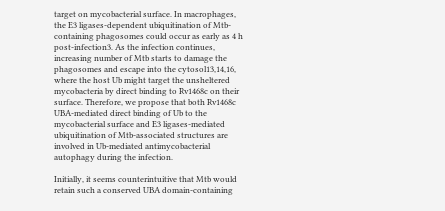target on mycobacterial surface. In macrophages, the E3 ligases-dependent ubiquitination of Mtb-containing phagosomes could occur as early as 4 h post-infection3. As the infection continues, increasing number of Mtb starts to damage the phagosomes and escape into the cytosol13,14,16, where the host Ub might target the unsheltered mycobacteria by direct binding to Rv1468c on their surface. Therefore, we propose that both Rv1468c UBA-mediated direct binding of Ub to the mycobacterial surface and E3 ligases-mediated ubiquitination of Mtb-associated structures are involved in Ub-mediated antimycobacterial autophagy during the infection.

Initially, it seems counterintuitive that Mtb would retain such a conserved UBA domain-containing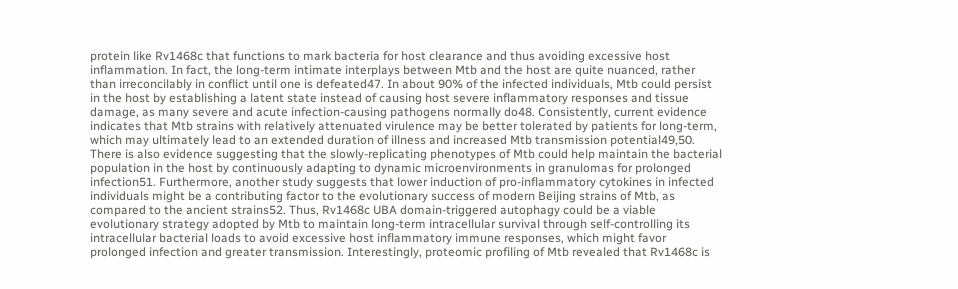protein like Rv1468c that functions to mark bacteria for host clearance and thus avoiding excessive host inflammation. In fact, the long-term intimate interplays between Mtb and the host are quite nuanced, rather than irreconcilably in conflict until one is defeated47. In about 90% of the infected individuals, Mtb could persist in the host by establishing a latent state instead of causing host severe inflammatory responses and tissue damage, as many severe and acute infection-causing pathogens normally do48. Consistently, current evidence indicates that Mtb strains with relatively attenuated virulence may be better tolerated by patients for long-term, which may ultimately lead to an extended duration of illness and increased Mtb transmission potential49,50. There is also evidence suggesting that the slowly-replicating phenotypes of Mtb could help maintain the bacterial population in the host by continuously adapting to dynamic microenvironments in granulomas for prolonged infection51. Furthermore, another study suggests that lower induction of pro-inflammatory cytokines in infected individuals might be a contributing factor to the evolutionary success of modern Beijing strains of Mtb, as compared to the ancient strains52. Thus, Rv1468c UBA domain-triggered autophagy could be a viable evolutionary strategy adopted by Mtb to maintain long-term intracellular survival through self-controlling its intracellular bacterial loads to avoid excessive host inflammatory immune responses, which might favor prolonged infection and greater transmission. Interestingly, proteomic profiling of Mtb revealed that Rv1468c is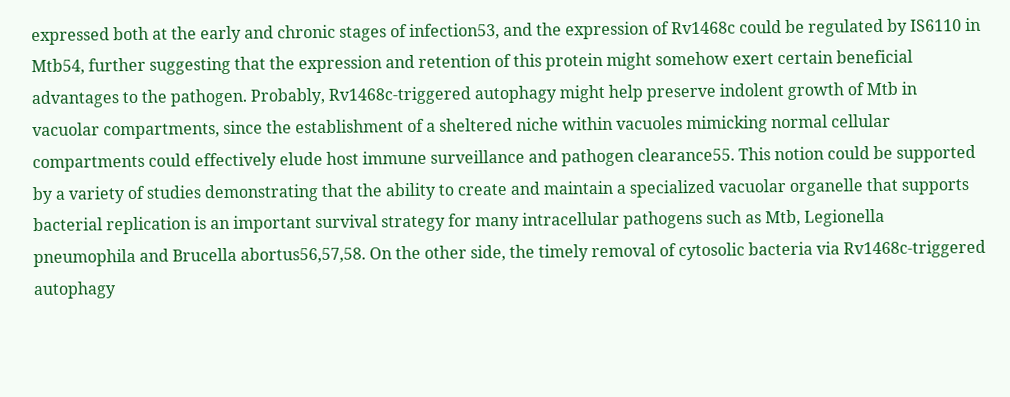expressed both at the early and chronic stages of infection53, and the expression of Rv1468c could be regulated by IS6110 in Mtb54, further suggesting that the expression and retention of this protein might somehow exert certain beneficial advantages to the pathogen. Probably, Rv1468c-triggered autophagy might help preserve indolent growth of Mtb in vacuolar compartments, since the establishment of a sheltered niche within vacuoles mimicking normal cellular compartments could effectively elude host immune surveillance and pathogen clearance55. This notion could be supported by a variety of studies demonstrating that the ability to create and maintain a specialized vacuolar organelle that supports bacterial replication is an important survival strategy for many intracellular pathogens such as Mtb, Legionella pneumophila and Brucella abortus56,57,58. On the other side, the timely removal of cytosolic bacteria via Rv1468c-triggered autophagy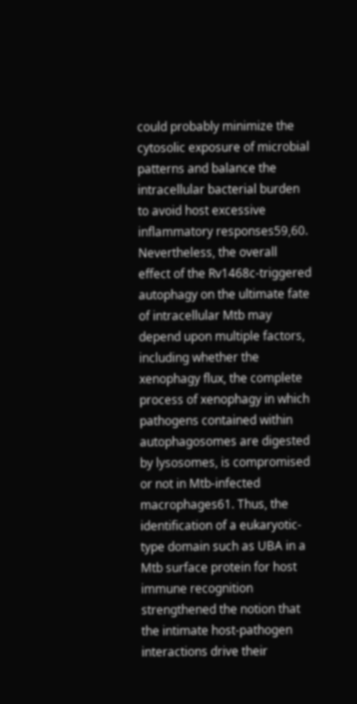could probably minimize the cytosolic exposure of microbial patterns and balance the intracellular bacterial burden to avoid host excessive inflammatory responses59,60. Nevertheless, the overall effect of the Rv1468c-triggered autophagy on the ultimate fate of intracellular Mtb may depend upon multiple factors, including whether the xenophagy flux, the complete process of xenophagy in which pathogens contained within autophagosomes are digested by lysosomes, is compromised or not in Mtb-infected macrophages61. Thus, the identification of a eukaryotic-type domain such as UBA in a Mtb surface protein for host immune recognition strengthened the notion that the intimate host-pathogen interactions drive their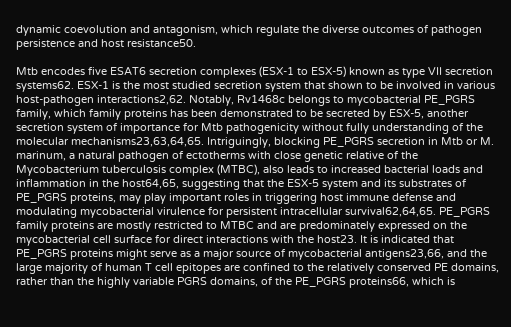dynamic coevolution and antagonism, which regulate the diverse outcomes of pathogen persistence and host resistance50.

Mtb encodes five ESAT6 secretion complexes (ESX-1 to ESX-5) known as type VII secretion systems62. ESX-1 is the most studied secretion system that shown to be involved in various host-pathogen interactions2,62. Notably, Rv1468c belongs to mycobacterial PE_PGRS family, which family proteins has been demonstrated to be secreted by ESX-5, another secretion system of importance for Mtb pathogenicity without fully understanding of the molecular mechanisms23,63,64,65. Intriguingly, blocking PE_PGRS secretion in Mtb or M. marinum, a natural pathogen of ectotherms with close genetic relative of the Mycobacterium tuberculosis complex (MTBC), also leads to increased bacterial loads and inflammation in the host64,65, suggesting that the ESX-5 system and its substrates of PE_PGRS proteins, may play important roles in triggering host immune defense and modulating mycobacterial virulence for persistent intracellular survival62,64,65. PE_PGRS family proteins are mostly restricted to MTBC and are predominately expressed on the mycobacterial cell surface for direct interactions with the host23. It is indicated that PE_PGRS proteins might serve as a major source of mycobacterial antigens23,66, and the large majority of human T cell epitopes are confined to the relatively conserved PE domains, rather than the highly variable PGRS domains, of the PE_PGRS proteins66, which is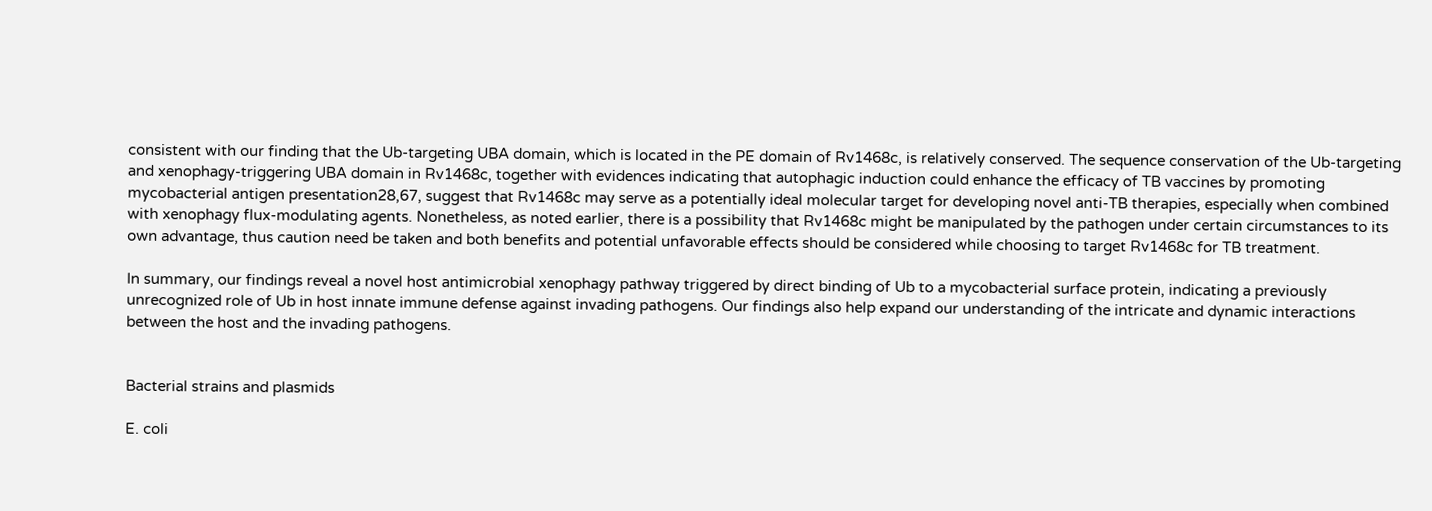consistent with our finding that the Ub-targeting UBA domain, which is located in the PE domain of Rv1468c, is relatively conserved. The sequence conservation of the Ub-targeting and xenophagy-triggering UBA domain in Rv1468c, together with evidences indicating that autophagic induction could enhance the efficacy of TB vaccines by promoting mycobacterial antigen presentation28,67, suggest that Rv1468c may serve as a potentially ideal molecular target for developing novel anti-TB therapies, especially when combined with xenophagy flux-modulating agents. Nonetheless, as noted earlier, there is a possibility that Rv1468c might be manipulated by the pathogen under certain circumstances to its own advantage, thus caution need be taken and both benefits and potential unfavorable effects should be considered while choosing to target Rv1468c for TB treatment.

In summary, our findings reveal a novel host antimicrobial xenophagy pathway triggered by direct binding of Ub to a mycobacterial surface protein, indicating a previously unrecognized role of Ub in host innate immune defense against invading pathogens. Our findings also help expand our understanding of the intricate and dynamic interactions between the host and the invading pathogens.


Bacterial strains and plasmids

E. coli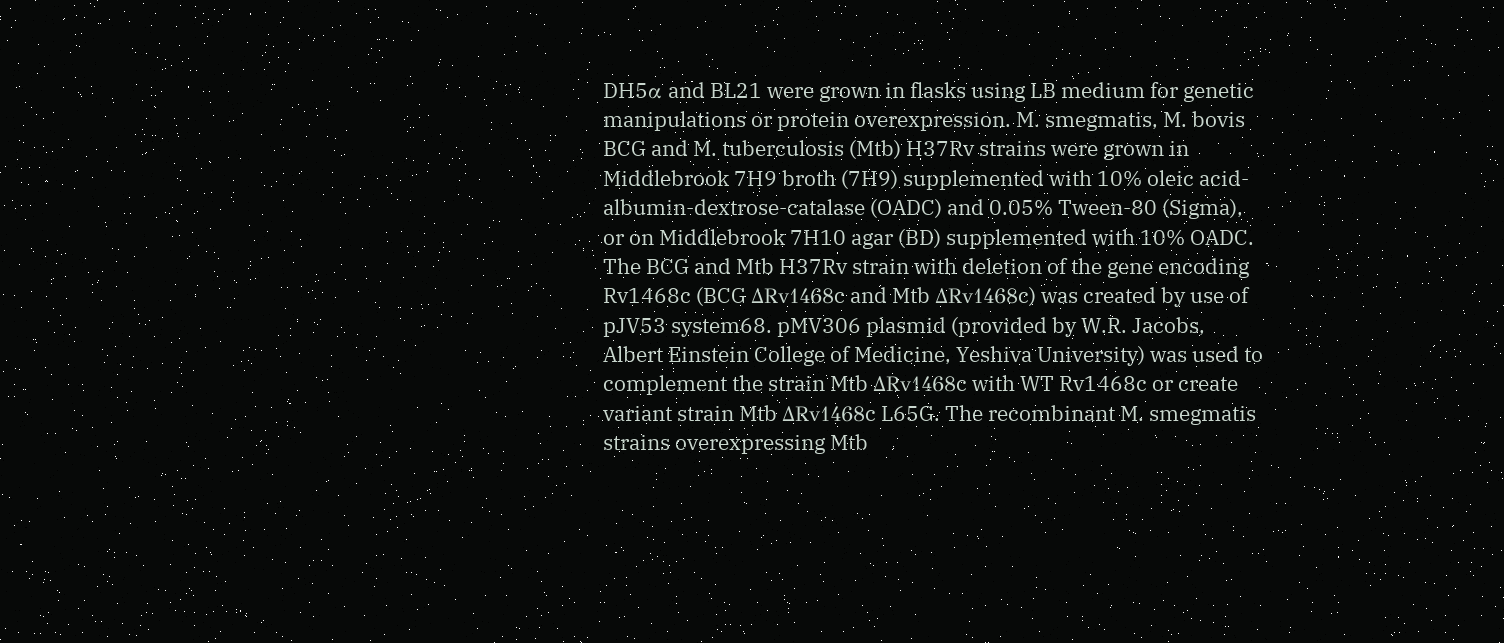DH5α and BL21 were grown in flasks using LB medium for genetic manipulations or protein overexpression. M. smegmatis, M. bovis BCG and M. tuberculosis (Mtb) H37Rv strains were grown in Middlebrook 7H9 broth (7H9) supplemented with 10% oleic acid-albumin-dextrose-catalase (OADC) and 0.05% Tween-80 (Sigma), or on Middlebrook 7H10 agar (BD) supplemented with 10% OADC. The BCG and Mtb H37Rv strain with deletion of the gene encoding Rv1468c (BCG ΔRv1468c and Mtb ΔRv1468c) was created by use of pJV53 system68. pMV306 plasmid (provided by W.R. Jacobs, Albert Einstein College of Medicine, Yeshiva University) was used to complement the strain Mtb ΔRv1468c with WT Rv1468c or create variant strain Mtb ΔRv1468c L65G. The recombinant M. smegmatis strains overexpressing Mtb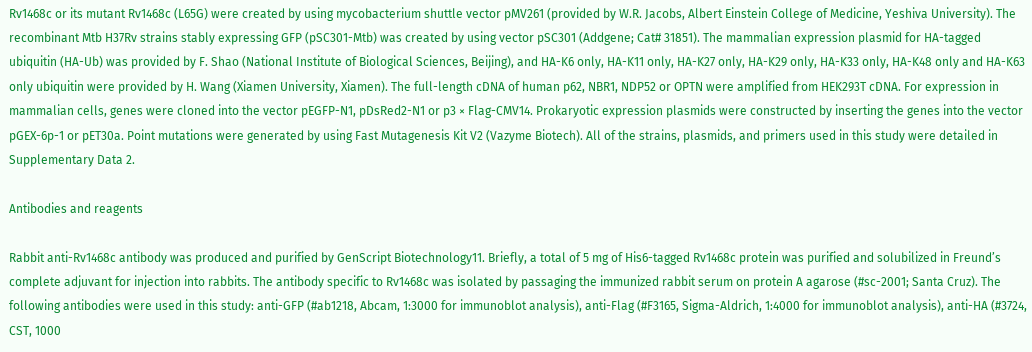Rv1468c or its mutant Rv1468c (L65G) were created by using mycobacterium shuttle vector pMV261 (provided by W.R. Jacobs, Albert Einstein College of Medicine, Yeshiva University). The recombinant Mtb H37Rv strains stably expressing GFP (pSC301-Mtb) was created by using vector pSC301 (Addgene; Cat# 31851). The mammalian expression plasmid for HA-tagged ubiquitin (HA-Ub) was provided by F. Shao (National Institute of Biological Sciences, Beijing), and HA-K6 only, HA-K11 only, HA-K27 only, HA-K29 only, HA-K33 only, HA-K48 only and HA-K63 only ubiquitin were provided by H. Wang (Xiamen University, Xiamen). The full-length cDNA of human p62, NBR1, NDP52 or OPTN were amplified from HEK293T cDNA. For expression in mammalian cells, genes were cloned into the vector pEGFP-N1, pDsRed2-N1 or p3 × Flag-CMV14. Prokaryotic expression plasmids were constructed by inserting the genes into the vector pGEX-6p-1 or pET30a. Point mutations were generated by using Fast Mutagenesis Kit V2 (Vazyme Biotech). All of the strains, plasmids, and primers used in this study were detailed in Supplementary Data 2.

Antibodies and reagents

Rabbit anti-Rv1468c antibody was produced and purified by GenScript Biotechnology11. Briefly, a total of 5 mg of His6-tagged Rv1468c protein was purified and solubilized in Freund’s complete adjuvant for injection into rabbits. The antibody specific to Rv1468c was isolated by passaging the immunized rabbit serum on protein A agarose (#sc-2001; Santa Cruz). The following antibodies were used in this study: anti-GFP (#ab1218, Abcam, 1:3000 for immunoblot analysis), anti-Flag (#F3165, Sigma-Aldrich, 1:4000 for immunoblot analysis), anti-HA (#3724, CST, 1000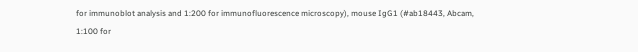for immunoblot analysis and 1:200 for immunofluorescence microscopy), mouse IgG1 (#ab18443, Abcam, 1:100 for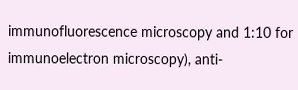immunofluorescence microscopy and 1:10 for immunoelectron microscopy), anti-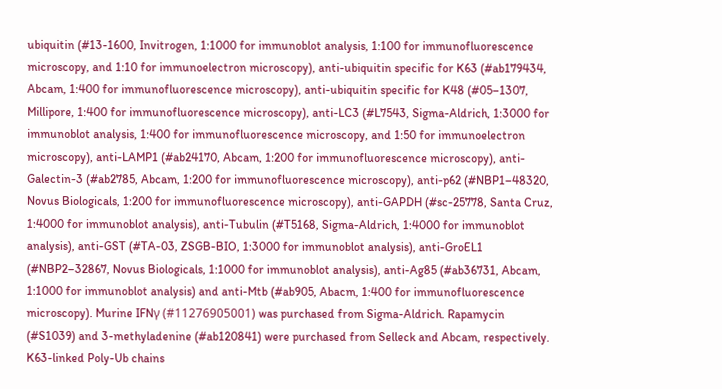ubiquitin (#13-1600, Invitrogen, 1:1000 for immunoblot analysis, 1:100 for immunofluorescence microscopy, and 1:10 for immunoelectron microscopy), anti-ubiquitin specific for K63 (#ab179434, Abcam, 1:400 for immunofluorescence microscopy), anti-ubiquitin specific for K48 (#05–1307, Millipore, 1:400 for immunofluorescence microscopy), anti-LC3 (#L7543, Sigma-Aldrich, 1:3000 for immunoblot analysis, 1:400 for immunofluorescence microscopy, and 1:50 for immunoelectron microscopy), anti-LAMP1 (#ab24170, Abcam, 1:200 for immunofluorescence microscopy), anti-Galectin-3 (#ab2785, Abcam, 1:200 for immunofluorescence microscopy), anti-p62 (#NBP1–48320, Novus Biologicals, 1:200 for immunofluorescence microscopy), anti-GAPDH (#sc-25778, Santa Cruz, 1:4000 for immunoblot analysis), anti-Tubulin (#T5168, Sigma-Aldrich, 1:4000 for immunoblot analysis), anti-GST (#TA-03, ZSGB-BIO, 1:3000 for immunoblot analysis), anti-GroEL1 (#NBP2–32867, Novus Biologicals, 1:1000 for immunoblot analysis), anti-Ag85 (#ab36731, Abcam, 1:1000 for immunoblot analysis) and anti-Mtb (#ab905, Abacm, 1:400 for immunofluorescence microscopy). Murine IFNγ (#11276905001) was purchased from Sigma-Aldrich. Rapamycin (#S1039) and 3-methyladenine (#ab120841) were purchased from Selleck and Abcam, respectively. K63-linked Poly-Ub chains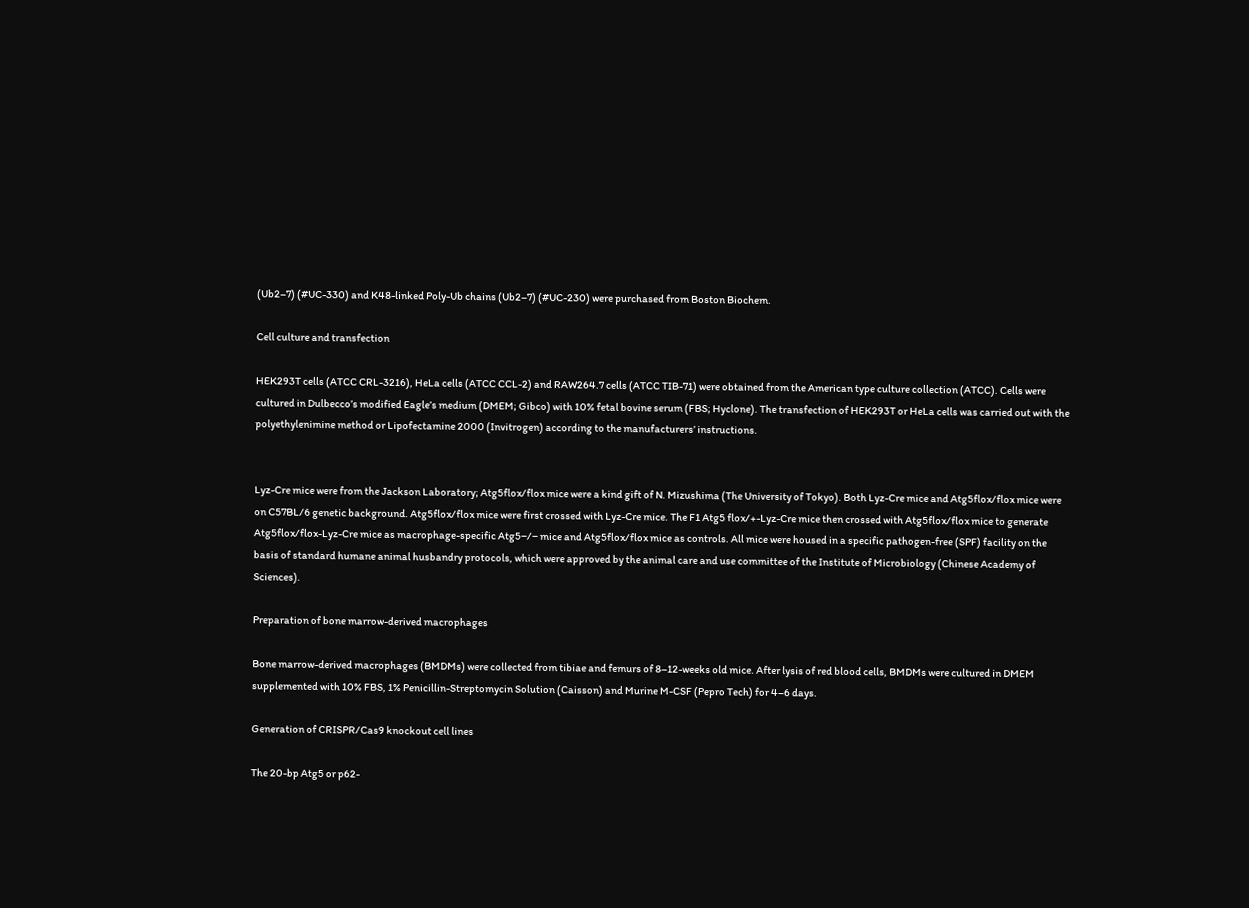(Ub2–7) (#UC-330) and K48-linked Poly-Ub chains (Ub2–7) (#UC-230) were purchased from Boston Biochem.

Cell culture and transfection

HEK293T cells (ATCC CRL-3216), HeLa cells (ATCC CCL-2) and RAW264.7 cells (ATCC TIB-71) were obtained from the American type culture collection (ATCC). Cells were cultured in Dulbecco’s modified Eagle’s medium (DMEM; Gibco) with 10% fetal bovine serum (FBS; Hyclone). The transfection of HEK293T or HeLa cells was carried out with the polyethylenimine method or Lipofectamine 2000 (Invitrogen) according to the manufacturers’ instructions.


Lyz-Cre mice were from the Jackson Laboratory; Atg5flox/flox mice were a kind gift of N. Mizushima (The University of Tokyo). Both Lyz-Cre mice and Atg5flox/flox mice were on C57BL/6 genetic background. Atg5flox/flox mice were first crossed with Lyz-Cre mice. The F1 Atg5 flox/+-Lyz-Cre mice then crossed with Atg5flox/flox mice to generate Atg5flox/flox-Lyz-Cre mice as macrophage-specific Atg5−/− mice and Atg5flox/flox mice as controls. All mice were housed in a specific pathogen-free (SPF) facility on the basis of standard humane animal husbandry protocols, which were approved by the animal care and use committee of the Institute of Microbiology (Chinese Academy of Sciences).

Preparation of bone marrow-derived macrophages

Bone marrow-derived macrophages (BMDMs) were collected from tibiae and femurs of 8–12-weeks old mice. After lysis of red blood cells, BMDMs were cultured in DMEM supplemented with 10% FBS, 1% Penicillin-Streptomycin Solution (Caisson) and Murine M-CSF (Pepro Tech) for 4–6 days.

Generation of CRISPR/Cas9 knockout cell lines

The 20-bp Atg5 or p62-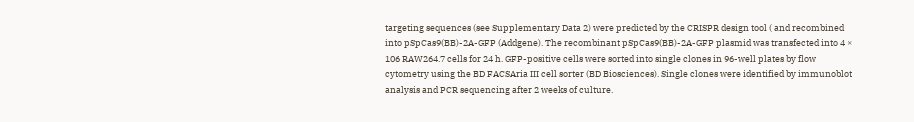targeting sequences (see Supplementary Data 2) were predicted by the CRISPR design tool ( and recombined into pSpCas9(BB)-2A-GFP (Addgene). The recombinant pSpCas9(BB)-2A-GFP plasmid was transfected into 4 × 106 RAW264.7 cells for 24 h. GFP-positive cells were sorted into single clones in 96-well plates by flow cytometry using the BD FACSAria III cell sorter (BD Biosciences). Single clones were identified by immunoblot analysis and PCR sequencing after 2 weeks of culture.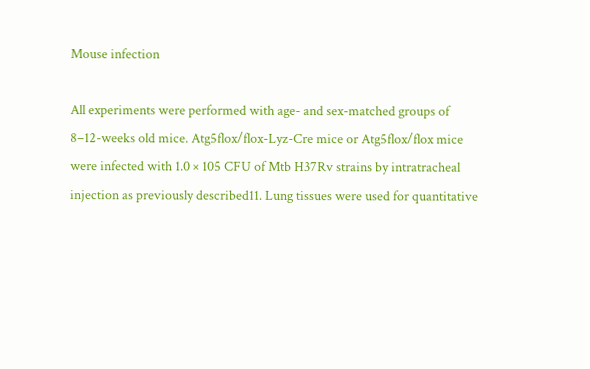Mouse infection

All experiments were performed with age- and sex-matched groups of 8–12-weeks old mice. Atg5flox/flox-Lyz-Cre mice or Atg5flox/flox mice were infected with 1.0 × 105 CFU of Mtb H37Rv strains by intratracheal injection as previously described11. Lung tissues were used for quantitative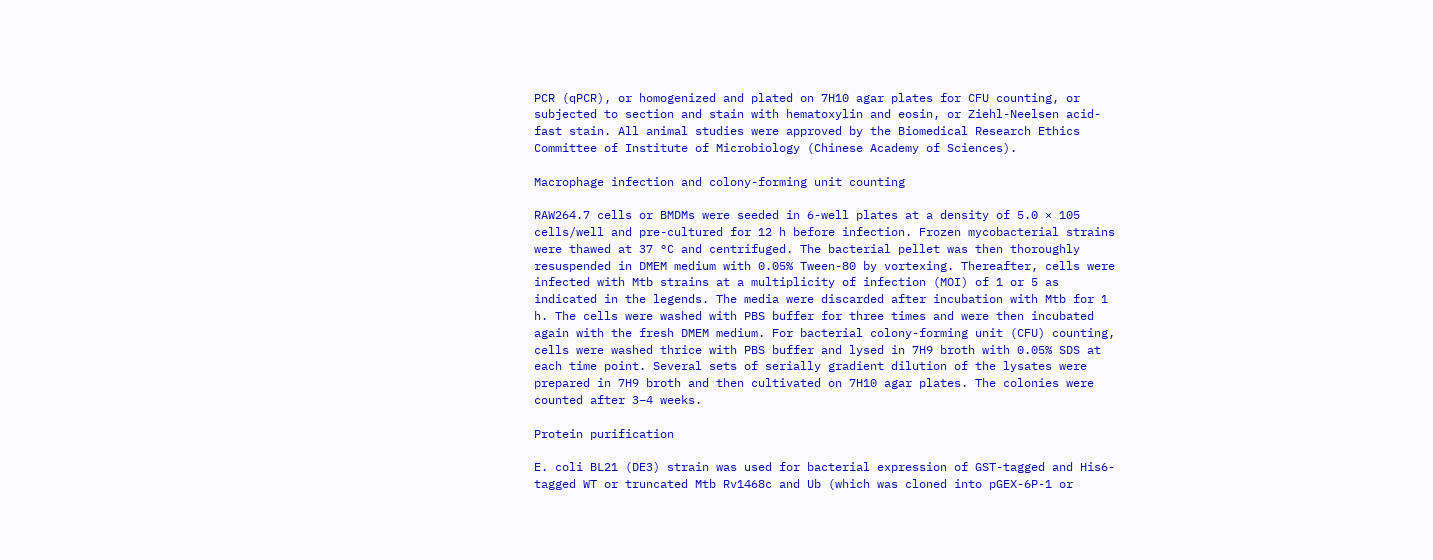PCR (qPCR), or homogenized and plated on 7H10 agar plates for CFU counting, or subjected to section and stain with hematoxylin and eosin, or Ziehl-Neelsen acid-fast stain. All animal studies were approved by the Biomedical Research Ethics Committee of Institute of Microbiology (Chinese Academy of Sciences).

Macrophage infection and colony-forming unit counting

RAW264.7 cells or BMDMs were seeded in 6-well plates at a density of 5.0 × 105 cells/well and pre-cultured for 12 h before infection. Frozen mycobacterial strains were thawed at 37 °C and centrifuged. The bacterial pellet was then thoroughly resuspended in DMEM medium with 0.05% Tween-80 by vortexing. Thereafter, cells were infected with Mtb strains at a multiplicity of infection (MOI) of 1 or 5 as indicated in the legends. The media were discarded after incubation with Mtb for 1 h. The cells were washed with PBS buffer for three times and were then incubated again with the fresh DMEM medium. For bacterial colony-forming unit (CFU) counting, cells were washed thrice with PBS buffer and lysed in 7H9 broth with 0.05% SDS at each time point. Several sets of serially gradient dilution of the lysates were prepared in 7H9 broth and then cultivated on 7H10 agar plates. The colonies were counted after 3–4 weeks.

Protein purification

E. coli BL21 (DE3) strain was used for bacterial expression of GST-tagged and His6-tagged WT or truncated Mtb Rv1468c and Ub (which was cloned into pGEX-6P-1 or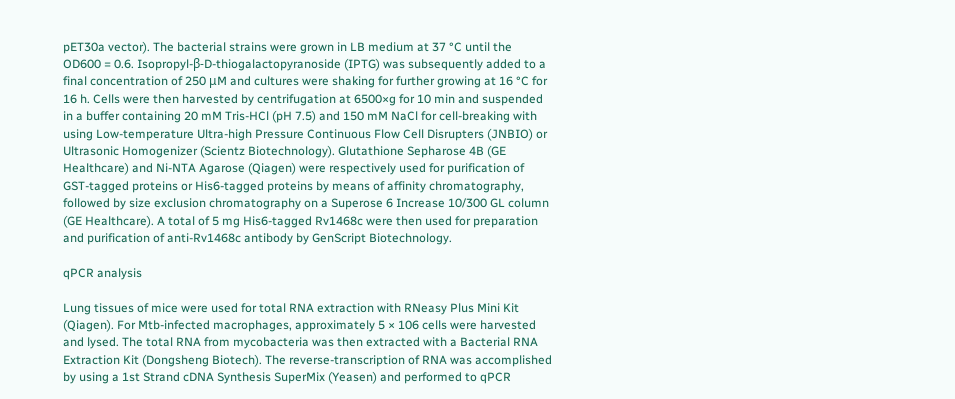pET30a vector). The bacterial strains were grown in LB medium at 37 °C until the OD600 = 0.6. Isopropyl-β-D-thiogalactopyranoside (IPTG) was subsequently added to a final concentration of 250 μM and cultures were shaking for further growing at 16 °C for 16 h. Cells were then harvested by centrifugation at 6500×g for 10 min and suspended in a buffer containing 20 mM Tris-HCl (pH 7.5) and 150 mM NaCl for cell-breaking with using Low-temperature Ultra-high Pressure Continuous Flow Cell Disrupters (JNBIO) or Ultrasonic Homogenizer (Scientz Biotechnology). Glutathione Sepharose 4B (GE Healthcare) and Ni-NTA Agarose (Qiagen) were respectively used for purification of GST-tagged proteins or His6-tagged proteins by means of affinity chromatography, followed by size exclusion chromatography on a Superose 6 Increase 10/300 GL column (GE Healthcare). A total of 5 mg His6-tagged Rv1468c were then used for preparation and purification of anti-Rv1468c antibody by GenScript Biotechnology.

qPCR analysis

Lung tissues of mice were used for total RNA extraction with RNeasy Plus Mini Kit (Qiagen). For Mtb-infected macrophages, approximately 5 × 106 cells were harvested and lysed. The total RNA from mycobacteria was then extracted with a Bacterial RNA Extraction Kit (Dongsheng Biotech). The reverse-transcription of RNA was accomplished by using a 1st Strand cDNA Synthesis SuperMix (Yeasen) and performed to qPCR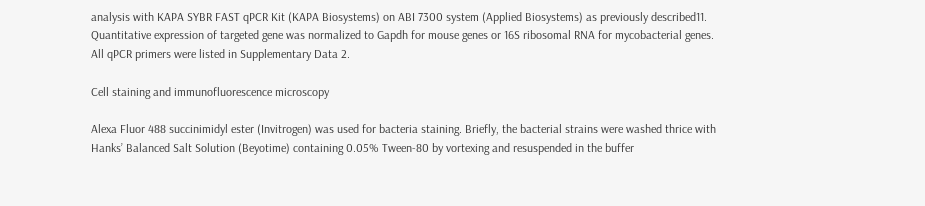analysis with KAPA SYBR FAST qPCR Kit (KAPA Biosystems) on ABI 7300 system (Applied Biosystems) as previously described11. Quantitative expression of targeted gene was normalized to Gapdh for mouse genes or 16S ribosomal RNA for mycobacterial genes. All qPCR primers were listed in Supplementary Data 2.

Cell staining and immunofluorescence microscopy

Alexa Fluor 488 succinimidyl ester (Invitrogen) was used for bacteria staining. Briefly, the bacterial strains were washed thrice with Hanks’ Balanced Salt Solution (Beyotime) containing 0.05% Tween-80 by vortexing and resuspended in the buffer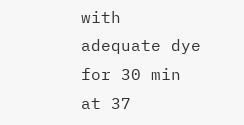with adequate dye for 30 min at 37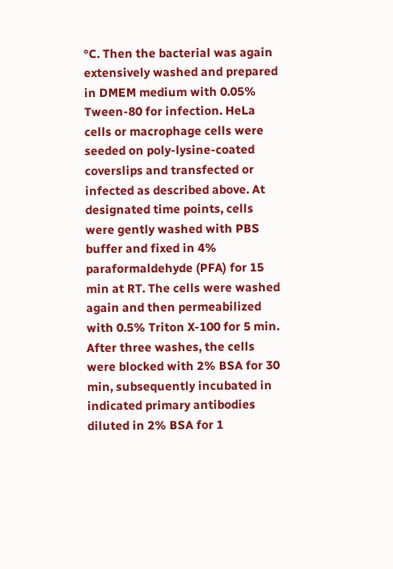°C. Then the bacterial was again extensively washed and prepared in DMEM medium with 0.05% Tween-80 for infection. HeLa cells or macrophage cells were seeded on poly-lysine-coated coverslips and transfected or infected as described above. At designated time points, cells were gently washed with PBS buffer and fixed in 4% paraformaldehyde (PFA) for 15 min at RT. The cells were washed again and then permeabilized with 0.5% Triton X-100 for 5 min. After three washes, the cells were blocked with 2% BSA for 30 min, subsequently incubated in indicated primary antibodies diluted in 2% BSA for 1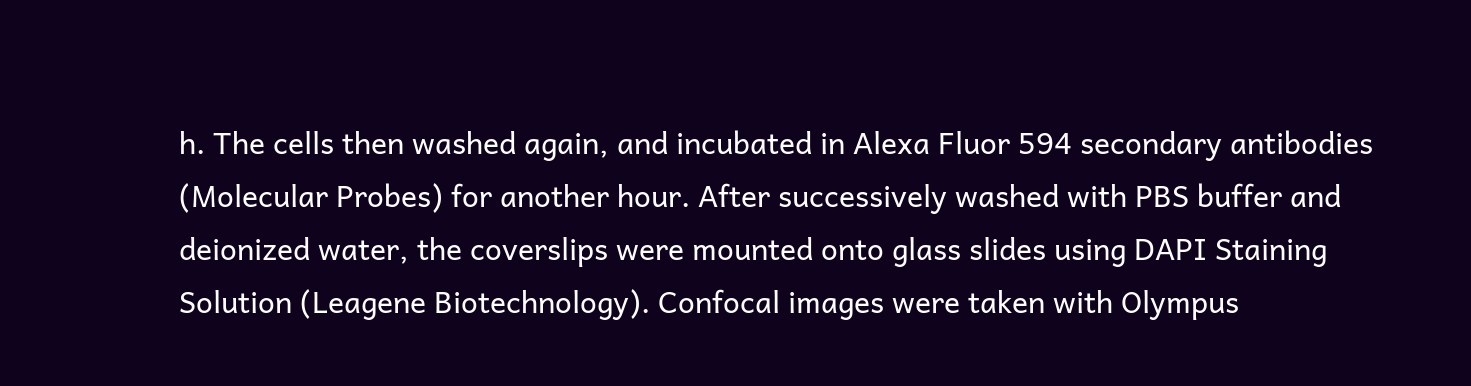h. The cells then washed again, and incubated in Alexa Fluor 594 secondary antibodies (Molecular Probes) for another hour. After successively washed with PBS buffer and deionized water, the coverslips were mounted onto glass slides using DAPI Staining Solution (Leagene Biotechnology). Confocal images were taken with Olympus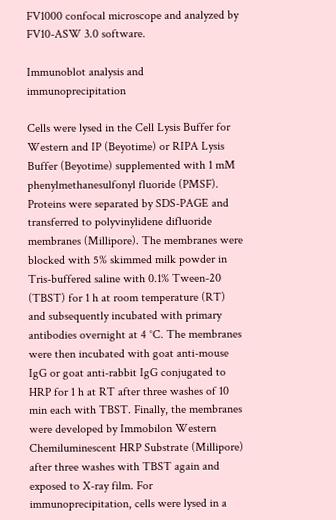FV1000 confocal microscope and analyzed by FV10-ASW 3.0 software.

Immunoblot analysis and immunoprecipitation

Cells were lysed in the Cell Lysis Buffer for Western and IP (Beyotime) or RIPA Lysis Buffer (Beyotime) supplemented with 1 mM phenylmethanesulfonyl fluoride (PMSF). Proteins were separated by SDS-PAGE and transferred to polyvinylidene difluoride membranes (Millipore). The membranes were blocked with 5% skimmed milk powder in Tris-buffered saline with 0.1% Tween-20 (TBST) for 1 h at room temperature (RT) and subsequently incubated with primary antibodies overnight at 4 °C. The membranes were then incubated with goat anti-mouse IgG or goat anti-rabbit IgG conjugated to HRP for 1 h at RT after three washes of 10 min each with TBST. Finally, the membranes were developed by Immobilon Western Chemiluminescent HRP Substrate (Millipore) after three washes with TBST again and exposed to X-ray film. For immunoprecipitation, cells were lysed in a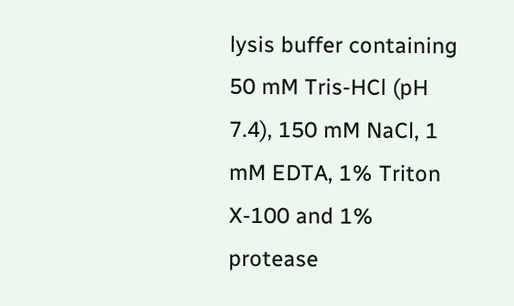lysis buffer containing 50 mM Tris-HCl (pH 7.4), 150 mM NaCl, 1 mM EDTA, 1% Triton X-100 and 1% protease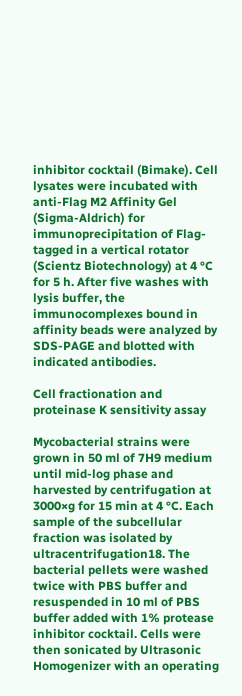inhibitor cocktail (Bimake). Cell lysates were incubated with anti-Flag M2 Affinity Gel (Sigma-Aldrich) for immunoprecipitation of Flag-tagged in a vertical rotator (Scientz Biotechnology) at 4 °C for 5 h. After five washes with lysis buffer, the immunocomplexes bound in affinity beads were analyzed by SDS-PAGE and blotted with indicated antibodies.

Cell fractionation and proteinase K sensitivity assay

Mycobacterial strains were grown in 50 ml of 7H9 medium until mid-log phase and harvested by centrifugation at 3000×g for 15 min at 4 °C. Each sample of the subcellular fraction was isolated by ultracentrifugation18. The bacterial pellets were washed twice with PBS buffer and resuspended in 10 ml of PBS buffer added with 1% protease inhibitor cocktail. Cells were then sonicated by Ultrasonic Homogenizer with an operating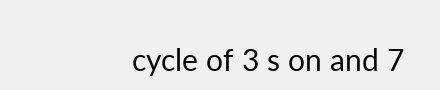cycle of 3 s on and 7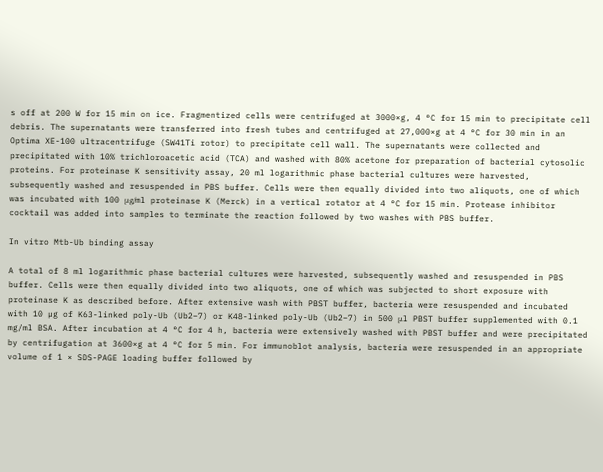s off at 200 W for 15 min on ice. Fragmentized cells were centrifuged at 3000×g, 4 °C for 15 min to precipitate cell debris. The supernatants were transferred into fresh tubes and centrifuged at 27,000×g at 4 °C for 30 min in an Optima XE-100 ultracentrifuge (SW41Ti rotor) to precipitate cell wall. The supernatants were collected and precipitated with 10% trichloroacetic acid (TCA) and washed with 80% acetone for preparation of bacterial cytosolic proteins. For proteinase K sensitivity assay, 20 ml logarithmic phase bacterial cultures were harvested, subsequently washed and resuspended in PBS buffer. Cells were then equally divided into two aliquots, one of which was incubated with 100 μg/ml proteinase K (Merck) in a vertical rotator at 4 °C for 15 min. Protease inhibitor cocktail was added into samples to terminate the reaction followed by two washes with PBS buffer.

In vitro Mtb-Ub binding assay

A total of 8 ml logarithmic phase bacterial cultures were harvested, subsequently washed and resuspended in PBS buffer. Cells were then equally divided into two aliquots, one of which was subjected to short exposure with proteinase K as described before. After extensive wash with PBST buffer, bacteria were resuspended and incubated with 10 µg of K63-linked poly-Ub (Ub2–7) or K48-linked poly-Ub (Ub2–7) in 500 μl PBST buffer supplemented with 0.1 mg/ml BSA. After incubation at 4 °C for 4 h, bacteria were extensively washed with PBST buffer and were precipitated by centrifugation at 3600×g at 4 °C for 5 min. For immunoblot analysis, bacteria were resuspended in an appropriate volume of 1 × SDS-PAGE loading buffer followed by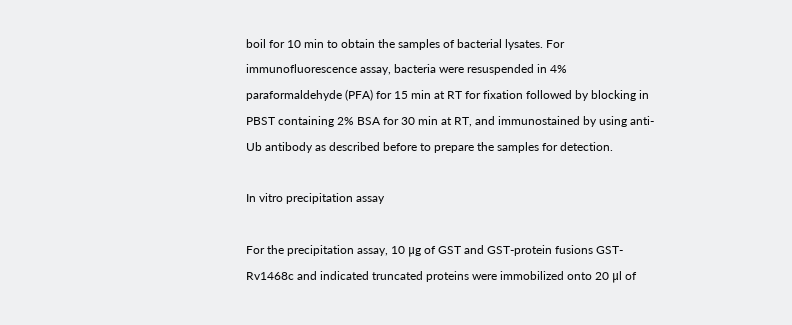boil for 10 min to obtain the samples of bacterial lysates. For immunofluorescence assay, bacteria were resuspended in 4% paraformaldehyde (PFA) for 15 min at RT for fixation followed by blocking in PBST containing 2% BSA for 30 min at RT, and immunostained by using anti-Ub antibody as described before to prepare the samples for detection.

In vitro precipitation assay

For the precipitation assay, 10 μg of GST and GST-protein fusions GST-Rv1468c and indicated truncated proteins were immobilized onto 20 μl of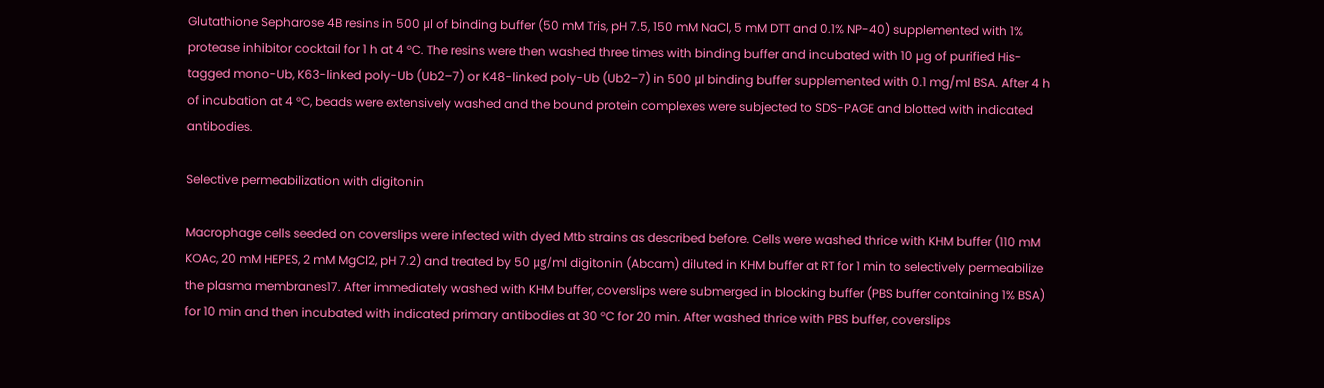Glutathione Sepharose 4B resins in 500 μl of binding buffer (50 mM Tris, pH 7.5, 150 mM NaCl, 5 mM DTT and 0.1% NP-40) supplemented with 1% protease inhibitor cocktail for 1 h at 4 °C. The resins were then washed three times with binding buffer and incubated with 10 µg of purified His-tagged mono-Ub, K63-linked poly-Ub (Ub2–7) or K48-linked poly-Ub (Ub2–7) in 500 μl binding buffer supplemented with 0.1 mg/ml BSA. After 4 h of incubation at 4 °C, beads were extensively washed and the bound protein complexes were subjected to SDS-PAGE and blotted with indicated antibodies.

Selective permeabilization with digitonin

Macrophage cells seeded on coverslips were infected with dyed Mtb strains as described before. Cells were washed thrice with KHM buffer (110 mM KOAc, 20 mM HEPES, 2 mM MgCl2, pH 7.2) and treated by 50 μg/ml digitonin (Abcam) diluted in KHM buffer at RT for 1 min to selectively permeabilize the plasma membranes17. After immediately washed with KHM buffer, coverslips were submerged in blocking buffer (PBS buffer containing 1% BSA) for 10 min and then incubated with indicated primary antibodies at 30 °C for 20 min. After washed thrice with PBS buffer, coverslips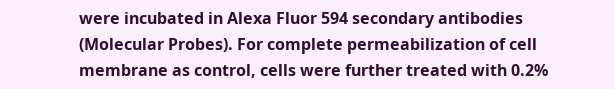were incubated in Alexa Fluor 594 secondary antibodies (Molecular Probes). For complete permeabilization of cell membrane as control, cells were further treated with 0.2%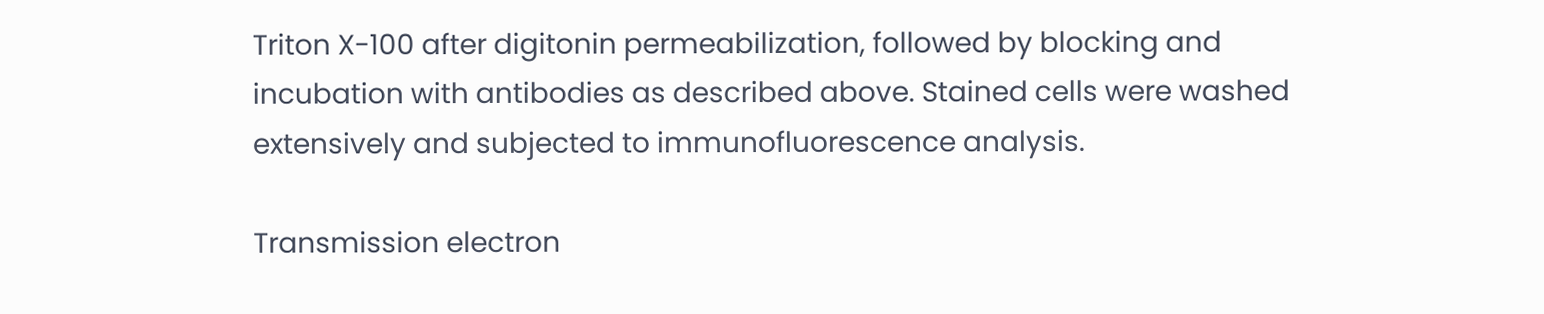Triton X-100 after digitonin permeabilization, followed by blocking and incubation with antibodies as described above. Stained cells were washed extensively and subjected to immunofluorescence analysis.

Transmission electron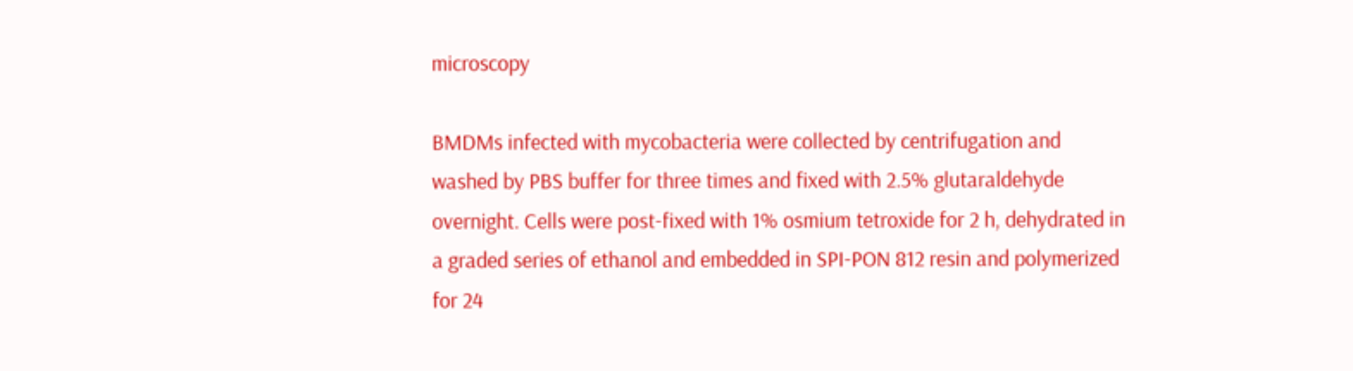microscopy

BMDMs infected with mycobacteria were collected by centrifugation and washed by PBS buffer for three times and fixed with 2.5% glutaraldehyde overnight. Cells were post-fixed with 1% osmium tetroxide for 2 h, dehydrated in a graded series of ethanol and embedded in SPI-PON 812 resin and polymerized for 24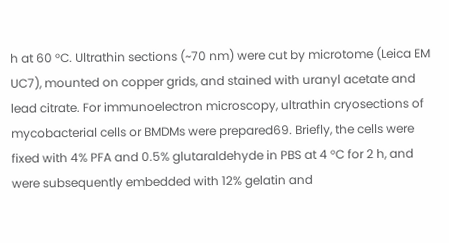h at 60 °C. Ultrathin sections (~70 nm) were cut by microtome (Leica EM UC7), mounted on copper grids, and stained with uranyl acetate and lead citrate. For immunoelectron microscopy, ultrathin cryosections of mycobacterial cells or BMDMs were prepared69. Briefly, the cells were fixed with 4% PFA and 0.5% glutaraldehyde in PBS at 4 °C for 2 h, and were subsequently embedded with 12% gelatin and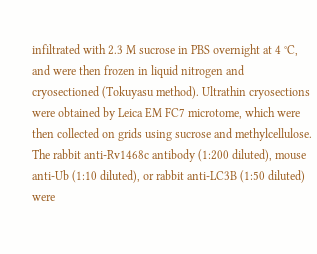infiltrated with 2.3 M sucrose in PBS overnight at 4 °C, and were then frozen in liquid nitrogen and cryosectioned (Tokuyasu method). Ultrathin cryosections were obtained by Leica EM FC7 microtome, which were then collected on grids using sucrose and methylcellulose. The rabbit anti-Rv1468c antibody (1:200 diluted), mouse anti-Ub (1:10 diluted), or rabbit anti-LC3B (1:50 diluted) were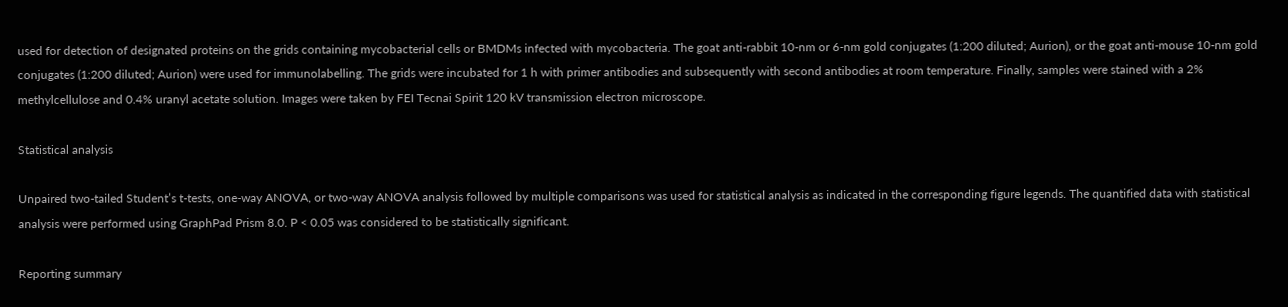used for detection of designated proteins on the grids containing mycobacterial cells or BMDMs infected with mycobacteria. The goat anti-rabbit 10-nm or 6-nm gold conjugates (1:200 diluted; Aurion), or the goat anti-mouse 10-nm gold conjugates (1:200 diluted; Aurion) were used for immunolabelling. The grids were incubated for 1 h with primer antibodies and subsequently with second antibodies at room temperature. Finally, samples were stained with a 2% methylcellulose and 0.4% uranyl acetate solution. Images were taken by FEI Tecnai Spirit 120 kV transmission electron microscope.

Statistical analysis

Unpaired two-tailed Student’s t-tests, one-way ANOVA, or two-way ANOVA analysis followed by multiple comparisons was used for statistical analysis as indicated in the corresponding figure legends. The quantified data with statistical analysis were performed using GraphPad Prism 8.0. P < 0.05 was considered to be statistically significant.

Reporting summary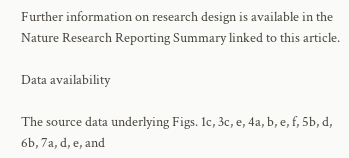Further information on research design is available in the Nature Research Reporting Summary linked to this article.

Data availability

The source data underlying Figs. 1c, 3c, e, 4a, b, e, f, 5b, d, 6b, 7a, d, e, and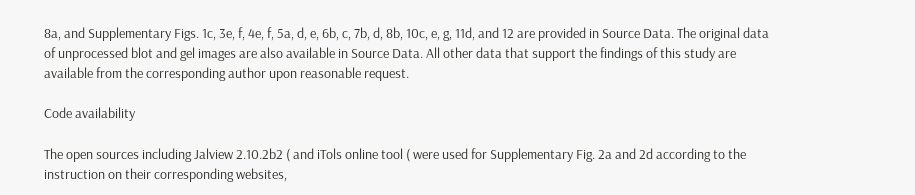8a, and Supplementary Figs. 1c, 3e, f, 4e, f, 5a, d, e, 6b, c, 7b, d, 8b, 10c, e, g, 11d, and 12 are provided in Source Data. The original data of unprocessed blot and gel images are also available in Source Data. All other data that support the findings of this study are available from the corresponding author upon reasonable request.

Code availability

The open sources including Jalview 2.10.2b2 ( and iTols online tool ( were used for Supplementary Fig. 2a and 2d according to the instruction on their corresponding websites,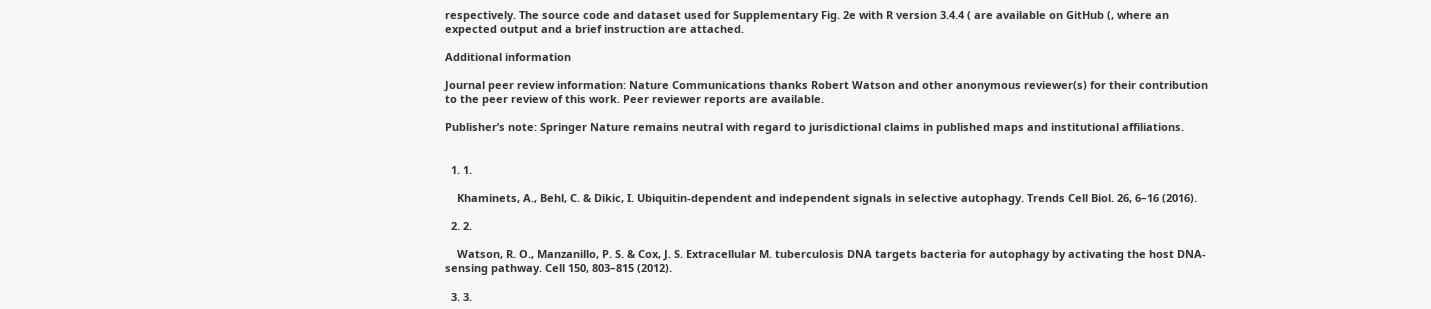respectively. The source code and dataset used for Supplementary Fig. 2e with R version 3.4.4 ( are available on GitHub (, where an expected output and a brief instruction are attached.

Additional information

Journal peer review information: Nature Communications thanks Robert Watson and other anonymous reviewer(s) for their contribution to the peer review of this work. Peer reviewer reports are available.

Publisher’s note: Springer Nature remains neutral with regard to jurisdictional claims in published maps and institutional affiliations.


  1. 1.

    Khaminets, A., Behl, C. & Dikic, I. Ubiquitin-dependent and independent signals in selective autophagy. Trends Cell Biol. 26, 6–16 (2016).

  2. 2.

    Watson, R. O., Manzanillo, P. S. & Cox, J. S. Extracellular M. tuberculosis DNA targets bacteria for autophagy by activating the host DNA-sensing pathway. Cell 150, 803–815 (2012).

  3. 3.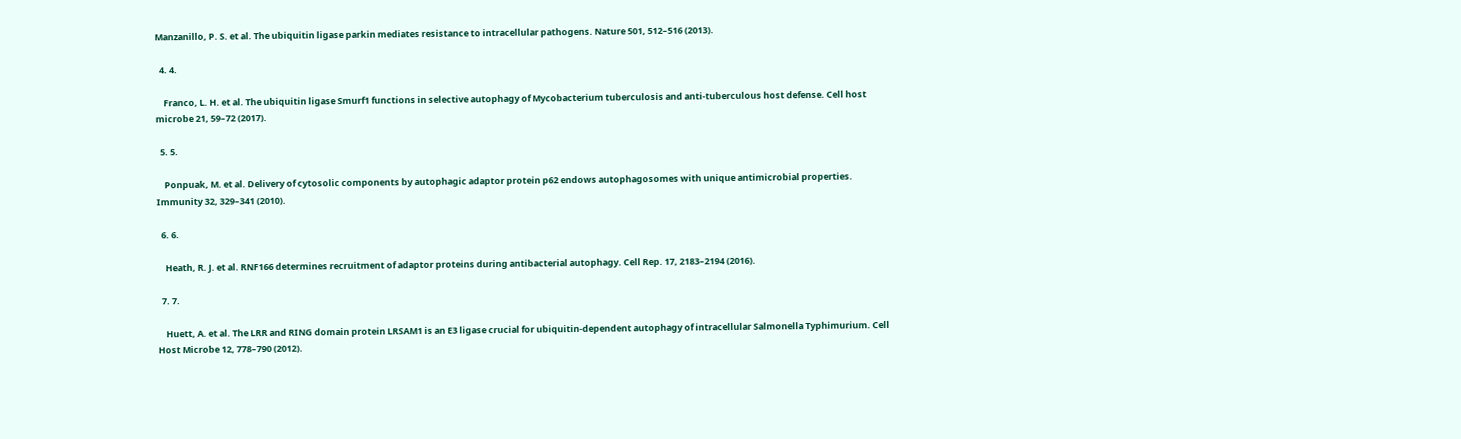Manzanillo, P. S. et al. The ubiquitin ligase parkin mediates resistance to intracellular pathogens. Nature 501, 512–516 (2013).

  4. 4.

    Franco, L. H. et al. The ubiquitin ligase Smurf1 functions in selective autophagy of Mycobacterium tuberculosis and anti-tuberculous host defense. Cell host microbe 21, 59–72 (2017).

  5. 5.

    Ponpuak, M. et al. Delivery of cytosolic components by autophagic adaptor protein p62 endows autophagosomes with unique antimicrobial properties. Immunity 32, 329–341 (2010).

  6. 6.

    Heath, R. J. et al. RNF166 determines recruitment of adaptor proteins during antibacterial autophagy. Cell Rep. 17, 2183–2194 (2016).

  7. 7.

    Huett, A. et al. The LRR and RING domain protein LRSAM1 is an E3 ligase crucial for ubiquitin-dependent autophagy of intracellular Salmonella Typhimurium. Cell Host Microbe 12, 778–790 (2012).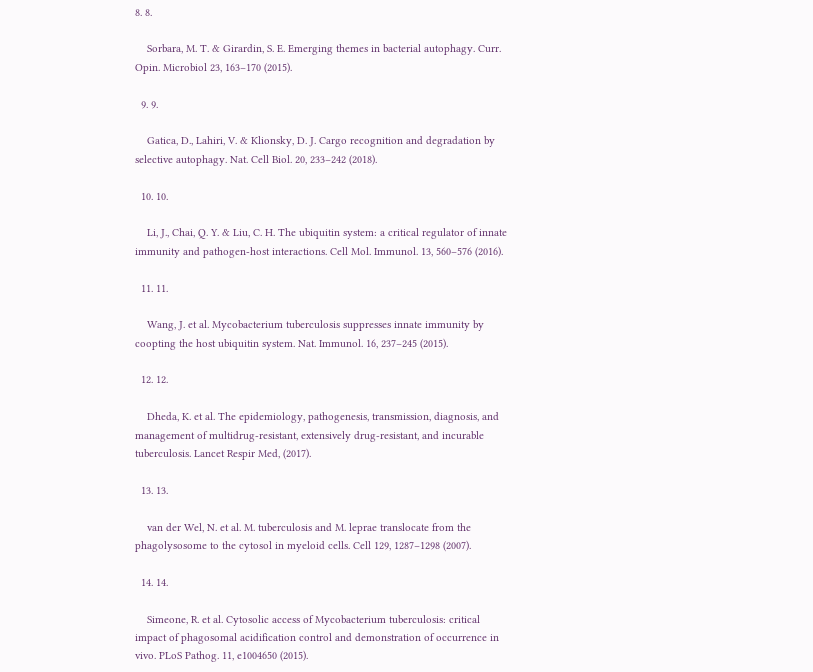8. 8.

    Sorbara, M. T. & Girardin, S. E. Emerging themes in bacterial autophagy. Curr. Opin. Microbiol 23, 163–170 (2015).

  9. 9.

    Gatica, D., Lahiri, V. & Klionsky, D. J. Cargo recognition and degradation by selective autophagy. Nat. Cell Biol. 20, 233–242 (2018).

  10. 10.

    Li, J., Chai, Q. Y. & Liu, C. H. The ubiquitin system: a critical regulator of innate immunity and pathogen-host interactions. Cell Mol. Immunol. 13, 560–576 (2016).

  11. 11.

    Wang, J. et al. Mycobacterium tuberculosis suppresses innate immunity by coopting the host ubiquitin system. Nat. Immunol. 16, 237–245 (2015).

  12. 12.

    Dheda, K. et al. The epidemiology, pathogenesis, transmission, diagnosis, and management of multidrug-resistant, extensively drug-resistant, and incurable tuberculosis. Lancet Respir Med, (2017).

  13. 13.

    van der Wel, N. et al. M. tuberculosis and M. leprae translocate from the phagolysosome to the cytosol in myeloid cells. Cell 129, 1287–1298 (2007).

  14. 14.

    Simeone, R. et al. Cytosolic access of Mycobacterium tuberculosis: critical impact of phagosomal acidification control and demonstration of occurrence in vivo. PLoS Pathog. 11, e1004650 (2015).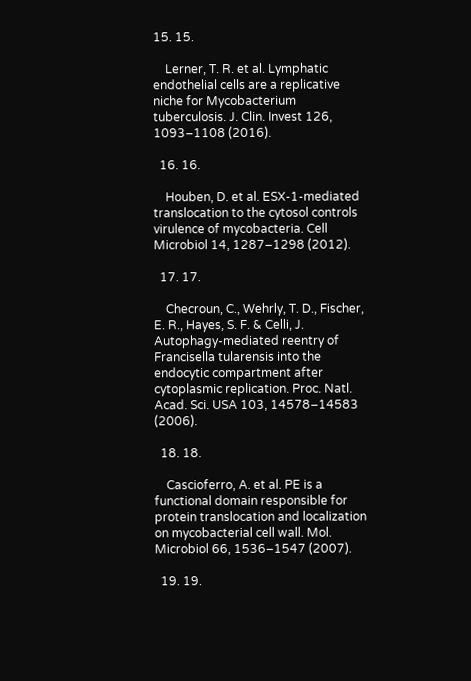15. 15.

    Lerner, T. R. et al. Lymphatic endothelial cells are a replicative niche for Mycobacterium tuberculosis. J. Clin. Invest 126, 1093–1108 (2016).

  16. 16.

    Houben, D. et al. ESX-1-mediated translocation to the cytosol controls virulence of mycobacteria. Cell Microbiol 14, 1287–1298 (2012).

  17. 17.

    Checroun, C., Wehrly, T. D., Fischer, E. R., Hayes, S. F. & Celli, J. Autophagy-mediated reentry of Francisella tularensis into the endocytic compartment after cytoplasmic replication. Proc. Natl. Acad. Sci. USA 103, 14578–14583 (2006).

  18. 18.

    Cascioferro, A. et al. PE is a functional domain responsible for protein translocation and localization on mycobacterial cell wall. Mol. Microbiol 66, 1536–1547 (2007).

  19. 19.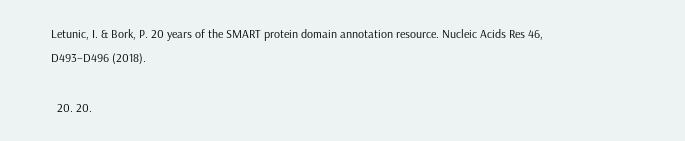Letunic, I. & Bork, P. 20 years of the SMART protein domain annotation resource. Nucleic Acids Res 46, D493–D496 (2018).

  20. 20.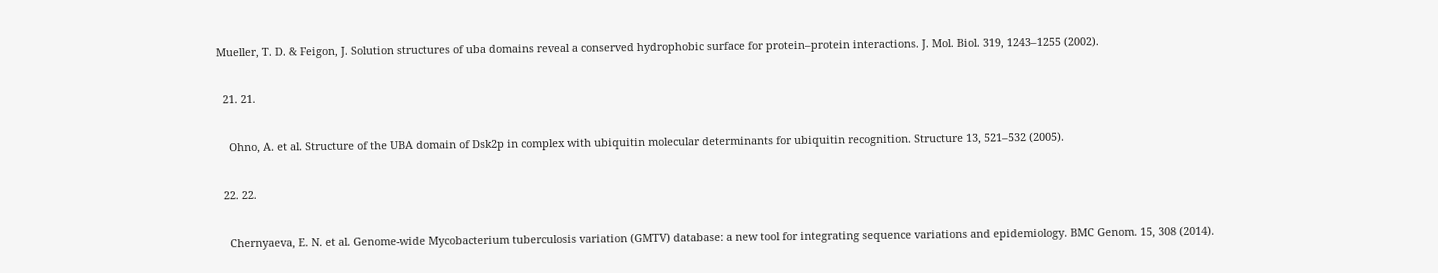Mueller, T. D. & Feigon, J. Solution structures of uba domains reveal a conserved hydrophobic surface for protein–protein interactions. J. Mol. Biol. 319, 1243–1255 (2002).

  21. 21.

    Ohno, A. et al. Structure of the UBA domain of Dsk2p in complex with ubiquitin molecular determinants for ubiquitin recognition. Structure 13, 521–532 (2005).

  22. 22.

    Chernyaeva, E. N. et al. Genome-wide Mycobacterium tuberculosis variation (GMTV) database: a new tool for integrating sequence variations and epidemiology. BMC Genom. 15, 308 (2014).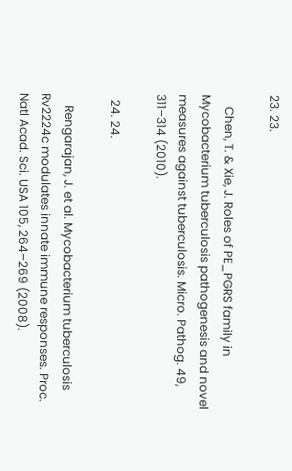23. 23.

    Chen, T. & Xie, J. Roles of PE_PGRS family in Mycobacterium tuberculosis pathogenesis and novel measures against tuberculosis. Micro. Pathog. 49, 311–314 (2010).

  24. 24.

    Rengarajan, J. et al. Mycobacterium tuberculosis Rv2224c modulates innate immune responses. Proc. Natl Acad. Sci. USA 105, 264–269 (2008).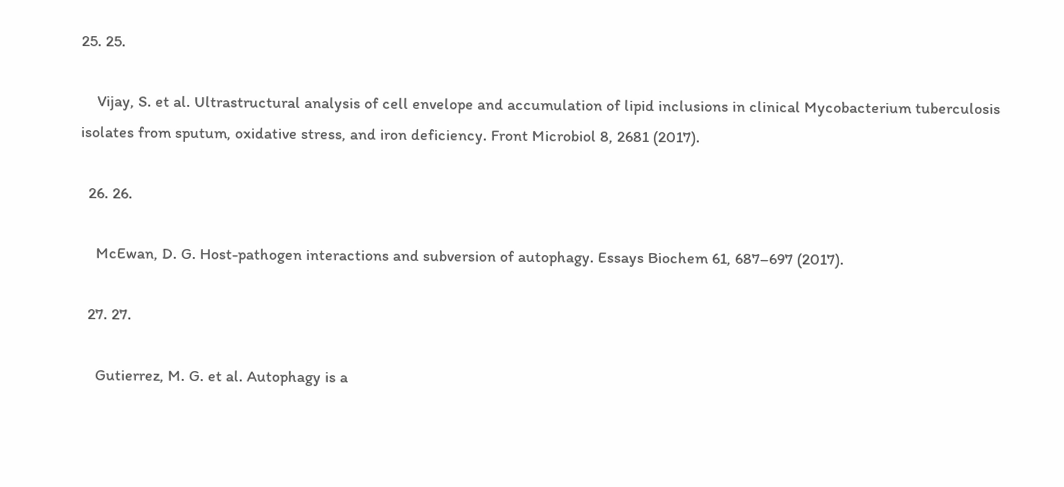25. 25.

    Vijay, S. et al. Ultrastructural analysis of cell envelope and accumulation of lipid inclusions in clinical Mycobacterium tuberculosis isolates from sputum, oxidative stress, and iron deficiency. Front Microbiol 8, 2681 (2017).

  26. 26.

    McEwan, D. G. Host-pathogen interactions and subversion of autophagy. Essays Biochem 61, 687–697 (2017).

  27. 27.

    Gutierrez, M. G. et al. Autophagy is a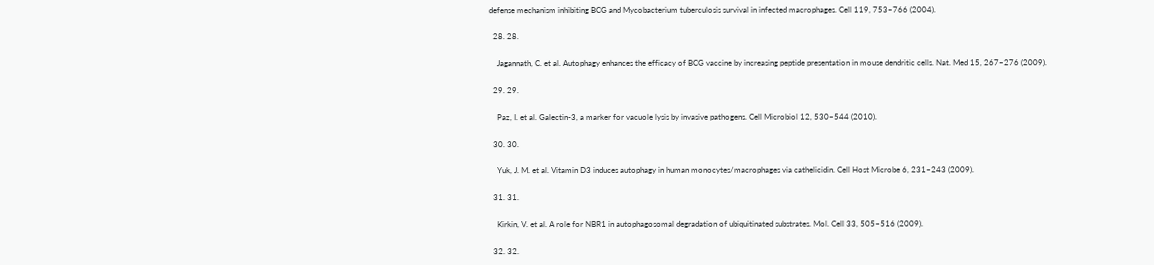defense mechanism inhibiting BCG and Mycobacterium tuberculosis survival in infected macrophages. Cell 119, 753–766 (2004).

  28. 28.

    Jagannath, C. et al. Autophagy enhances the efficacy of BCG vaccine by increasing peptide presentation in mouse dendritic cells. Nat. Med 15, 267–276 (2009).

  29. 29.

    Paz, I. et al. Galectin-3, a marker for vacuole lysis by invasive pathogens. Cell Microbiol 12, 530–544 (2010).

  30. 30.

    Yuk, J. M. et al. Vitamin D3 induces autophagy in human monocytes/macrophages via cathelicidin. Cell Host Microbe 6, 231–243 (2009).

  31. 31.

    Kirkin, V. et al. A role for NBR1 in autophagosomal degradation of ubiquitinated substrates. Mol. Cell 33, 505–516 (2009).

  32. 32.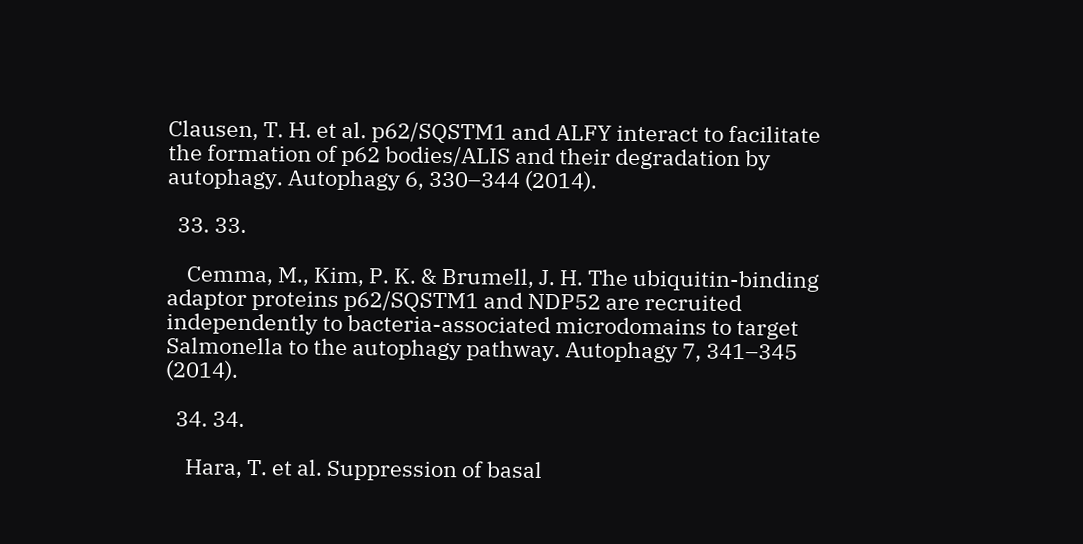Clausen, T. H. et al. p62/SQSTM1 and ALFY interact to facilitate the formation of p62 bodies/ALIS and their degradation by autophagy. Autophagy 6, 330–344 (2014).

  33. 33.

    Cemma, M., Kim, P. K. & Brumell, J. H. The ubiquitin-binding adaptor proteins p62/SQSTM1 and NDP52 are recruited independently to bacteria-associated microdomains to target Salmonella to the autophagy pathway. Autophagy 7, 341–345 (2014).

  34. 34.

    Hara, T. et al. Suppression of basal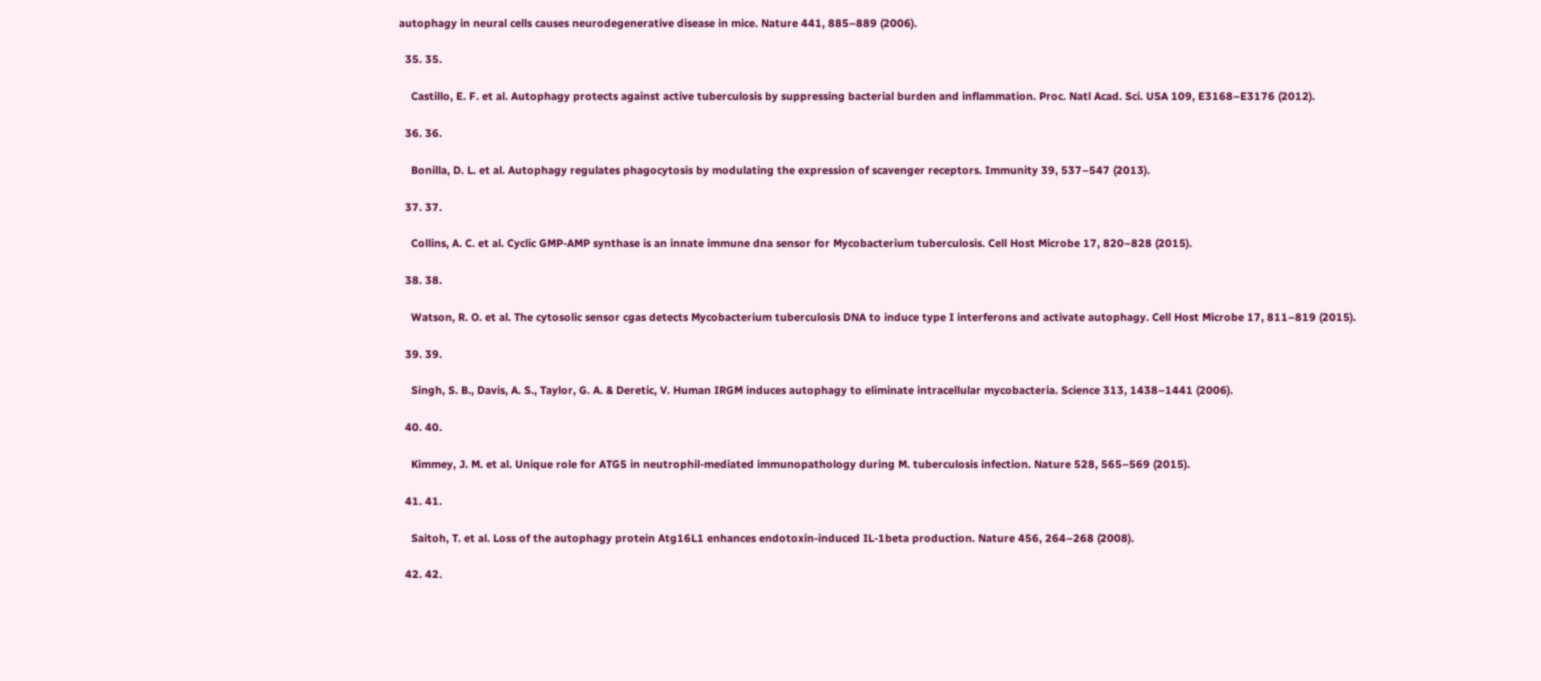autophagy in neural cells causes neurodegenerative disease in mice. Nature 441, 885–889 (2006).

  35. 35.

    Castillo, E. F. et al. Autophagy protects against active tuberculosis by suppressing bacterial burden and inflammation. Proc. Natl Acad. Sci. USA 109, E3168–E3176 (2012).

  36. 36.

    Bonilla, D. L. et al. Autophagy regulates phagocytosis by modulating the expression of scavenger receptors. Immunity 39, 537–547 (2013).

  37. 37.

    Collins, A. C. et al. Cyclic GMP-AMP synthase is an innate immune dna sensor for Mycobacterium tuberculosis. Cell Host Microbe 17, 820–828 (2015).

  38. 38.

    Watson, R. O. et al. The cytosolic sensor cgas detects Mycobacterium tuberculosis DNA to induce type I interferons and activate autophagy. Cell Host Microbe 17, 811–819 (2015).

  39. 39.

    Singh, S. B., Davis, A. S., Taylor, G. A. & Deretic, V. Human IRGM induces autophagy to eliminate intracellular mycobacteria. Science 313, 1438–1441 (2006).

  40. 40.

    Kimmey, J. M. et al. Unique role for ATG5 in neutrophil-mediated immunopathology during M. tuberculosis infection. Nature 528, 565–569 (2015).

  41. 41.

    Saitoh, T. et al. Loss of the autophagy protein Atg16L1 enhances endotoxin-induced IL-1beta production. Nature 456, 264–268 (2008).

  42. 42.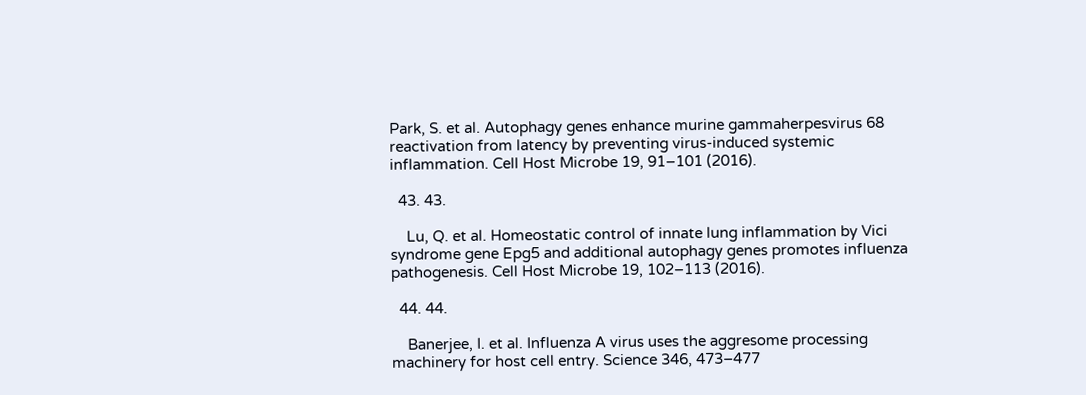Park, S. et al. Autophagy genes enhance murine gammaherpesvirus 68 reactivation from latency by preventing virus-induced systemic inflammation. Cell Host Microbe 19, 91–101 (2016).

  43. 43.

    Lu, Q. et al. Homeostatic control of innate lung inflammation by Vici syndrome gene Epg5 and additional autophagy genes promotes influenza pathogenesis. Cell Host Microbe 19, 102–113 (2016).

  44. 44.

    Banerjee, I. et al. Influenza A virus uses the aggresome processing machinery for host cell entry. Science 346, 473–477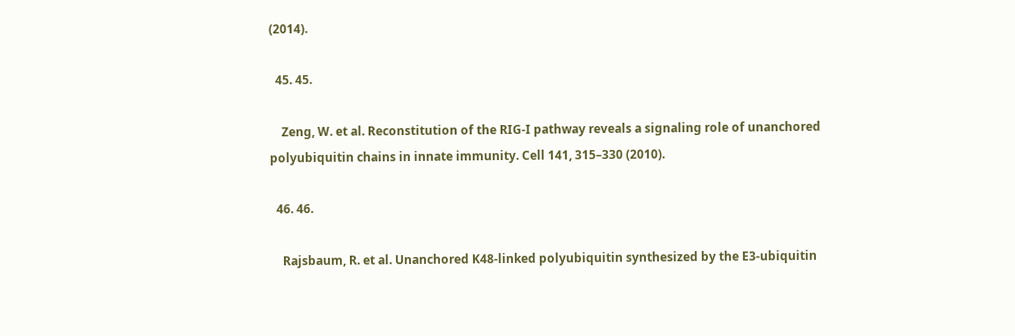(2014).

  45. 45.

    Zeng, W. et al. Reconstitution of the RIG-I pathway reveals a signaling role of unanchored polyubiquitin chains in innate immunity. Cell 141, 315–330 (2010).

  46. 46.

    Rajsbaum, R. et al. Unanchored K48-linked polyubiquitin synthesized by the E3-ubiquitin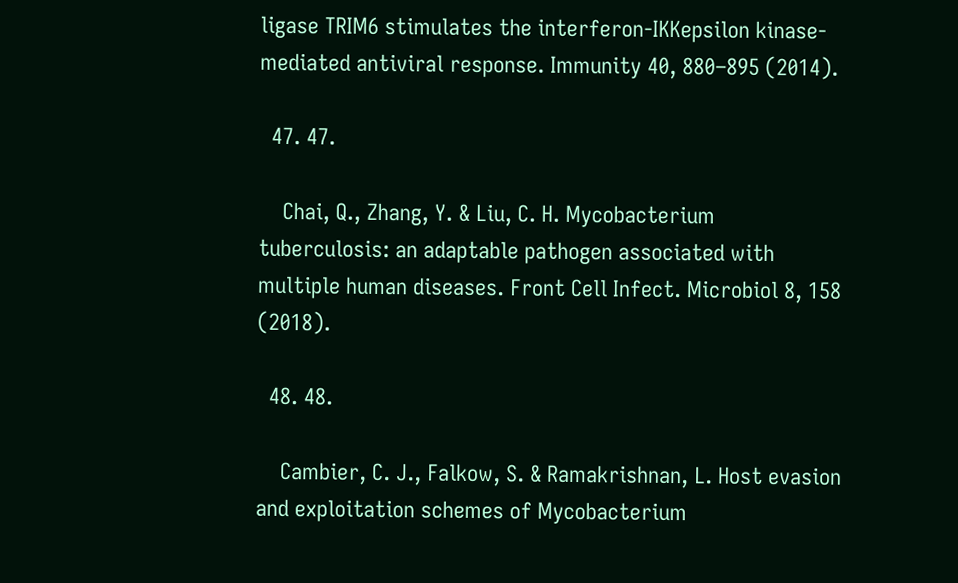ligase TRIM6 stimulates the interferon-IKKepsilon kinase-mediated antiviral response. Immunity 40, 880–895 (2014).

  47. 47.

    Chai, Q., Zhang, Y. & Liu, C. H. Mycobacterium tuberculosis: an adaptable pathogen associated with multiple human diseases. Front Cell Infect. Microbiol 8, 158 (2018).

  48. 48.

    Cambier, C. J., Falkow, S. & Ramakrishnan, L. Host evasion and exploitation schemes of Mycobacterium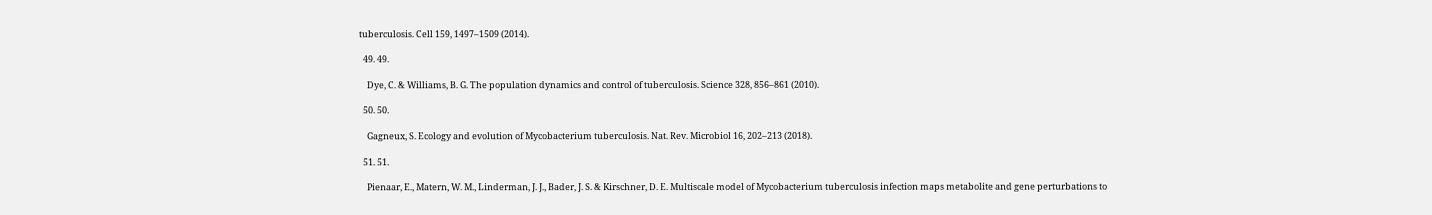tuberculosis. Cell 159, 1497–1509 (2014).

  49. 49.

    Dye, C. & Williams, B. G. The population dynamics and control of tuberculosis. Science 328, 856–861 (2010).

  50. 50.

    Gagneux, S. Ecology and evolution of Mycobacterium tuberculosis. Nat. Rev. Microbiol 16, 202–213 (2018).

  51. 51.

    Pienaar, E., Matern, W. M., Linderman, J. J., Bader, J. S. & Kirschner, D. E. Multiscale model of Mycobacterium tuberculosis infection maps metabolite and gene perturbations to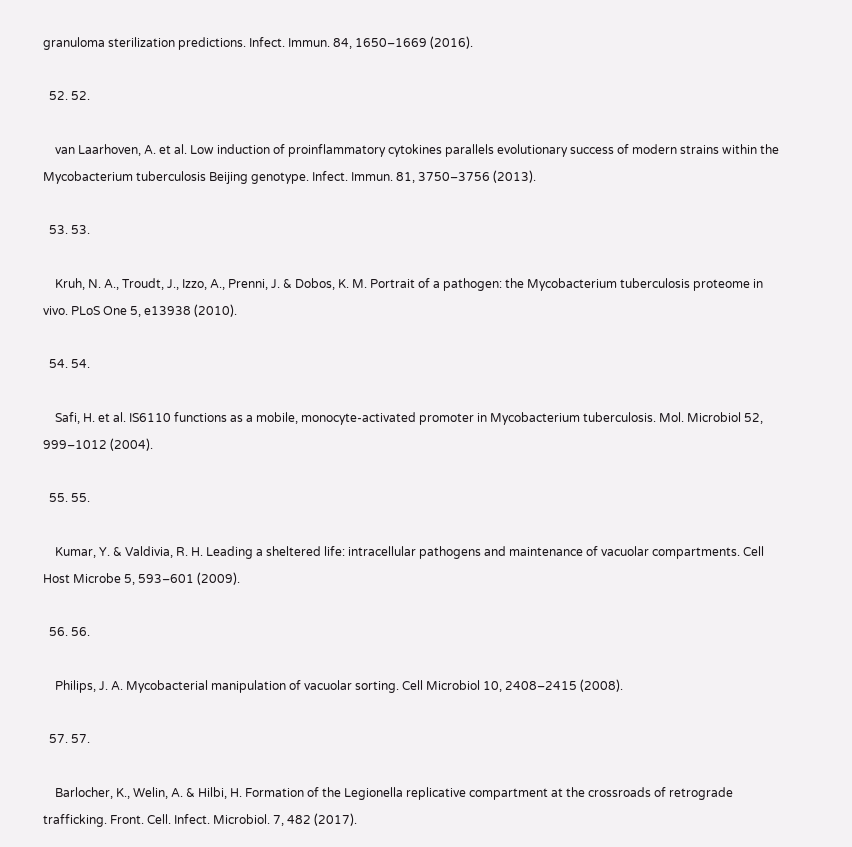granuloma sterilization predictions. Infect. Immun. 84, 1650–1669 (2016).

  52. 52.

    van Laarhoven, A. et al. Low induction of proinflammatory cytokines parallels evolutionary success of modern strains within the Mycobacterium tuberculosis Beijing genotype. Infect. Immun. 81, 3750–3756 (2013).

  53. 53.

    Kruh, N. A., Troudt, J., Izzo, A., Prenni, J. & Dobos, K. M. Portrait of a pathogen: the Mycobacterium tuberculosis proteome in vivo. PLoS One 5, e13938 (2010).

  54. 54.

    Safi, H. et al. IS6110 functions as a mobile, monocyte-activated promoter in Mycobacterium tuberculosis. Mol. Microbiol 52, 999–1012 (2004).

  55. 55.

    Kumar, Y. & Valdivia, R. H. Leading a sheltered life: intracellular pathogens and maintenance of vacuolar compartments. Cell Host Microbe 5, 593–601 (2009).

  56. 56.

    Philips, J. A. Mycobacterial manipulation of vacuolar sorting. Cell Microbiol 10, 2408–2415 (2008).

  57. 57.

    Barlocher, K., Welin, A. & Hilbi, H. Formation of the Legionella replicative compartment at the crossroads of retrograde trafficking. Front. Cell. Infect. Microbiol. 7, 482 (2017).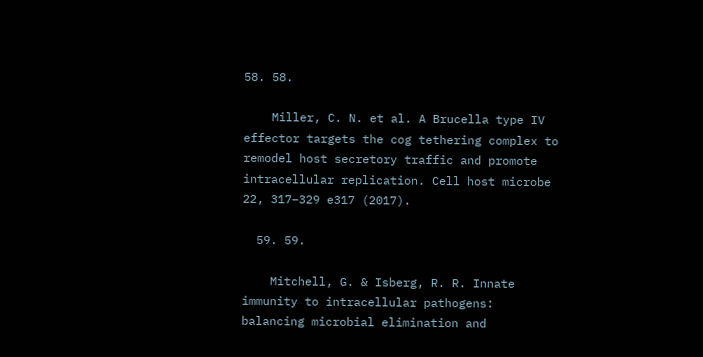58. 58.

    Miller, C. N. et al. A Brucella type IV effector targets the cog tethering complex to remodel host secretory traffic and promote intracellular replication. Cell host microbe 22, 317–329 e317 (2017).

  59. 59.

    Mitchell, G. & Isberg, R. R. Innate immunity to intracellular pathogens: balancing microbial elimination and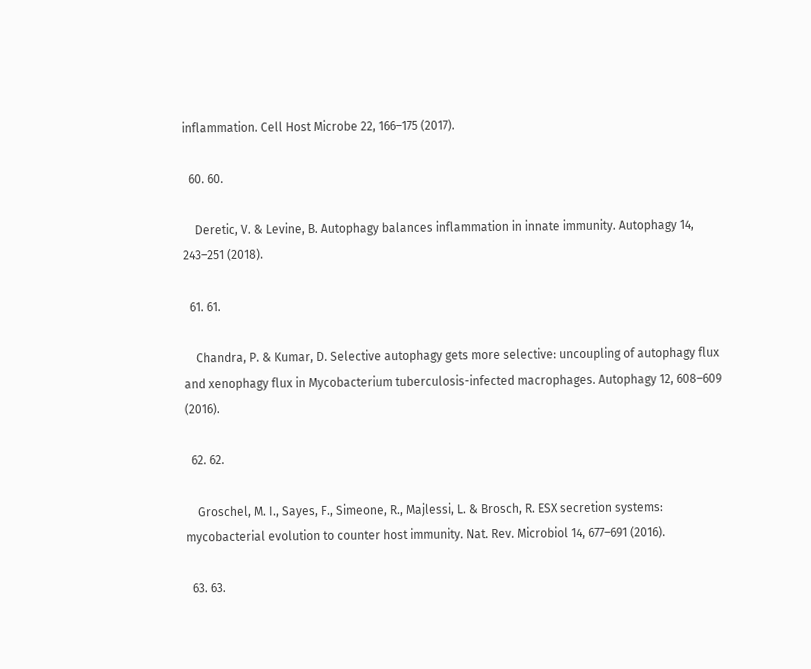inflammation. Cell Host Microbe 22, 166–175 (2017).

  60. 60.

    Deretic, V. & Levine, B. Autophagy balances inflammation in innate immunity. Autophagy 14, 243–251 (2018).

  61. 61.

    Chandra, P. & Kumar, D. Selective autophagy gets more selective: uncoupling of autophagy flux and xenophagy flux in Mycobacterium tuberculosis-infected macrophages. Autophagy 12, 608–609 (2016).

  62. 62.

    Groschel, M. I., Sayes, F., Simeone, R., Majlessi, L. & Brosch, R. ESX secretion systems: mycobacterial evolution to counter host immunity. Nat. Rev. Microbiol 14, 677–691 (2016).

  63. 63.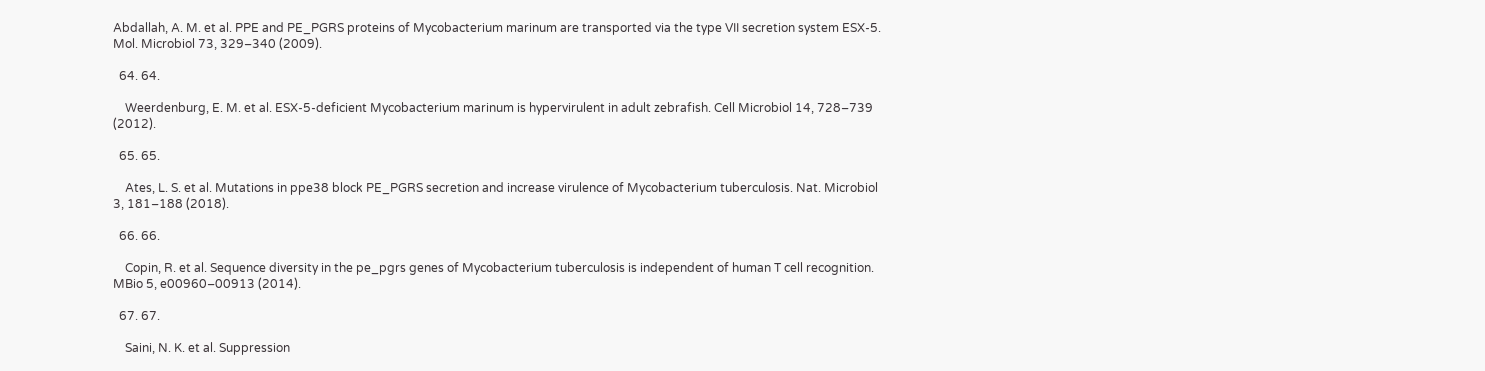Abdallah, A. M. et al. PPE and PE_PGRS proteins of Mycobacterium marinum are transported via the type VII secretion system ESX-5. Mol. Microbiol 73, 329–340 (2009).

  64. 64.

    Weerdenburg, E. M. et al. ESX-5-deficient Mycobacterium marinum is hypervirulent in adult zebrafish. Cell Microbiol 14, 728–739 (2012).

  65. 65.

    Ates, L. S. et al. Mutations in ppe38 block PE_PGRS secretion and increase virulence of Mycobacterium tuberculosis. Nat. Microbiol 3, 181–188 (2018).

  66. 66.

    Copin, R. et al. Sequence diversity in the pe_pgrs genes of Mycobacterium tuberculosis is independent of human T cell recognition. MBio 5, e00960–00913 (2014).

  67. 67.

    Saini, N. K. et al. Suppression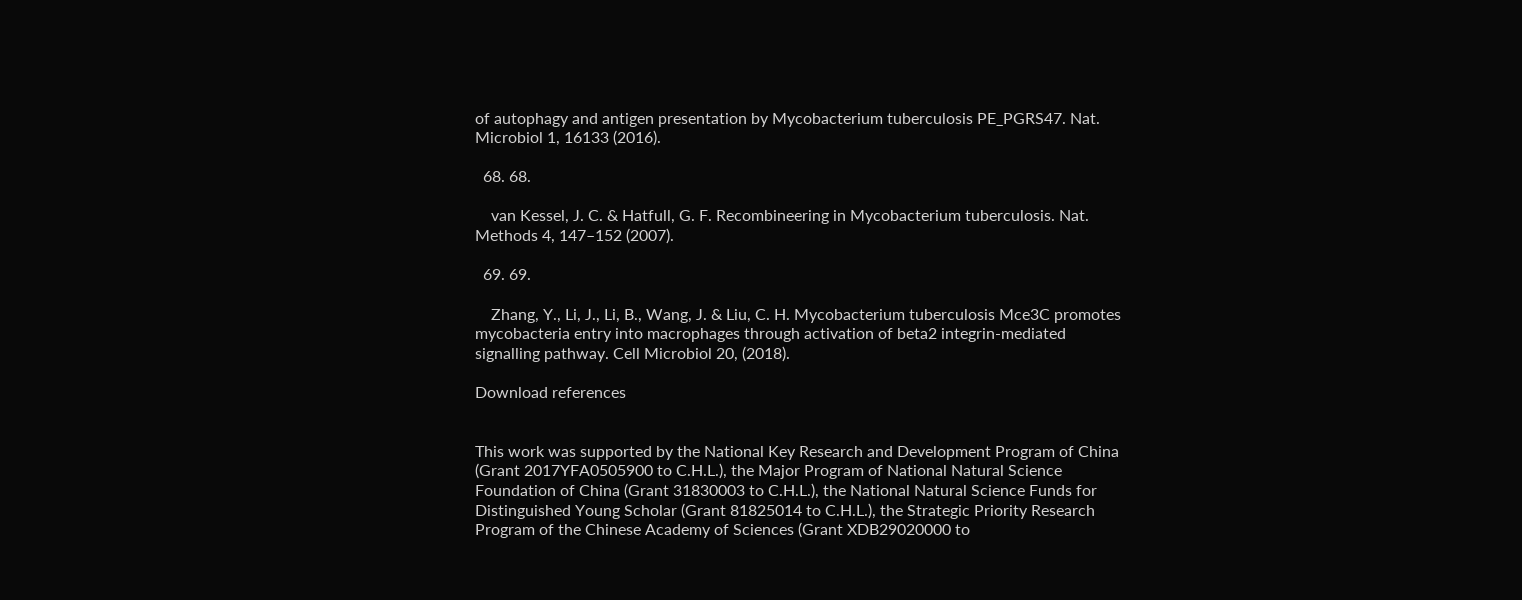of autophagy and antigen presentation by Mycobacterium tuberculosis PE_PGRS47. Nat. Microbiol 1, 16133 (2016).

  68. 68.

    van Kessel, J. C. & Hatfull, G. F. Recombineering in Mycobacterium tuberculosis. Nat. Methods 4, 147–152 (2007).

  69. 69.

    Zhang, Y., Li, J., Li, B., Wang, J. & Liu, C. H. Mycobacterium tuberculosis Mce3C promotes mycobacteria entry into macrophages through activation of beta2 integrin-mediated signalling pathway. Cell Microbiol 20, (2018).

Download references


This work was supported by the National Key Research and Development Program of China (Grant 2017YFA0505900 to C.H.L.), the Major Program of National Natural Science Foundation of China (Grant 31830003 to C.H.L.), the National Natural Science Funds for Distinguished Young Scholar (Grant 81825014 to C.H.L.), the Strategic Priority Research Program of the Chinese Academy of Sciences (Grant XDB29020000 to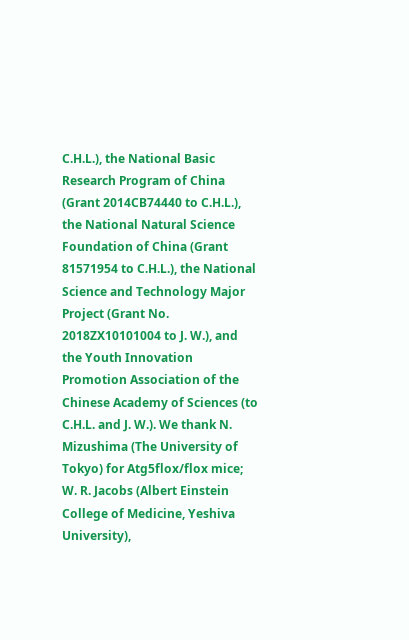C.H.L.), the National Basic Research Program of China (Grant 2014CB74440 to C.H.L.), the National Natural Science Foundation of China (Grant 81571954 to C.H.L.), the National Science and Technology Major Project (Grant No. 2018ZX10101004 to J. W.), and the Youth Innovation Promotion Association of the Chinese Academy of Sciences (to C.H.L. and J. W.). We thank N. Mizushima (The University of Tokyo) for Atg5flox/flox mice; W. R. Jacobs (Albert Einstein College of Medicine, Yeshiva University),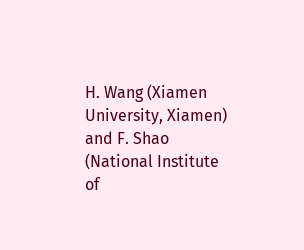H. Wang (Xiamen University, Xiamen) and F. Shao (National Institute of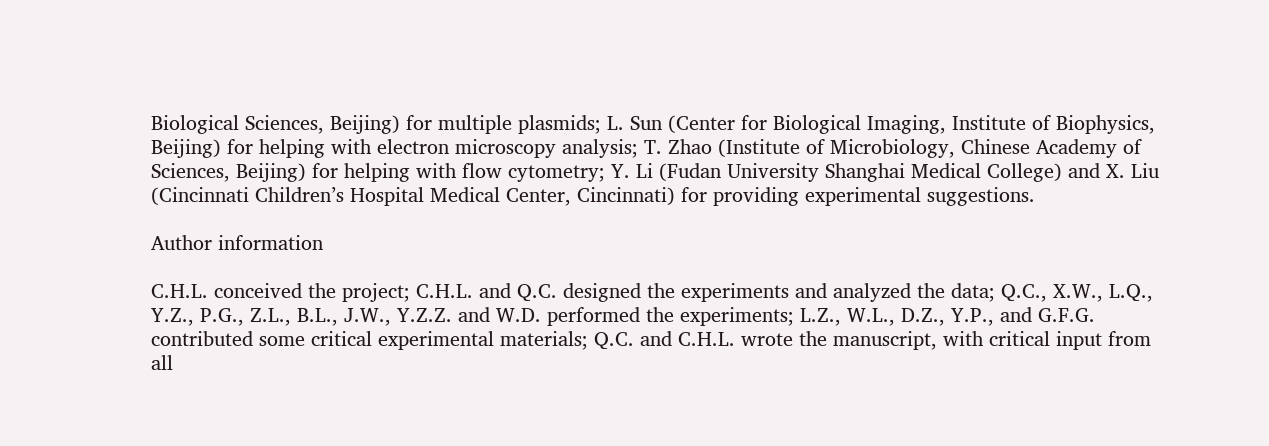Biological Sciences, Beijing) for multiple plasmids; L. Sun (Center for Biological Imaging, Institute of Biophysics, Beijing) for helping with electron microscopy analysis; T. Zhao (Institute of Microbiology, Chinese Academy of Sciences, Beijing) for helping with flow cytometry; Y. Li (Fudan University Shanghai Medical College) and X. Liu (Cincinnati Children’s Hospital Medical Center, Cincinnati) for providing experimental suggestions.

Author information

C.H.L. conceived the project; C.H.L. and Q.C. designed the experiments and analyzed the data; Q.C., X.W., L.Q., Y.Z., P.G., Z.L., B.L., J.W., Y.Z.Z. and W.D. performed the experiments; L.Z., W.L., D.Z., Y.P., and G.F.G. contributed some critical experimental materials; Q.C. and C.H.L. wrote the manuscript, with critical input from all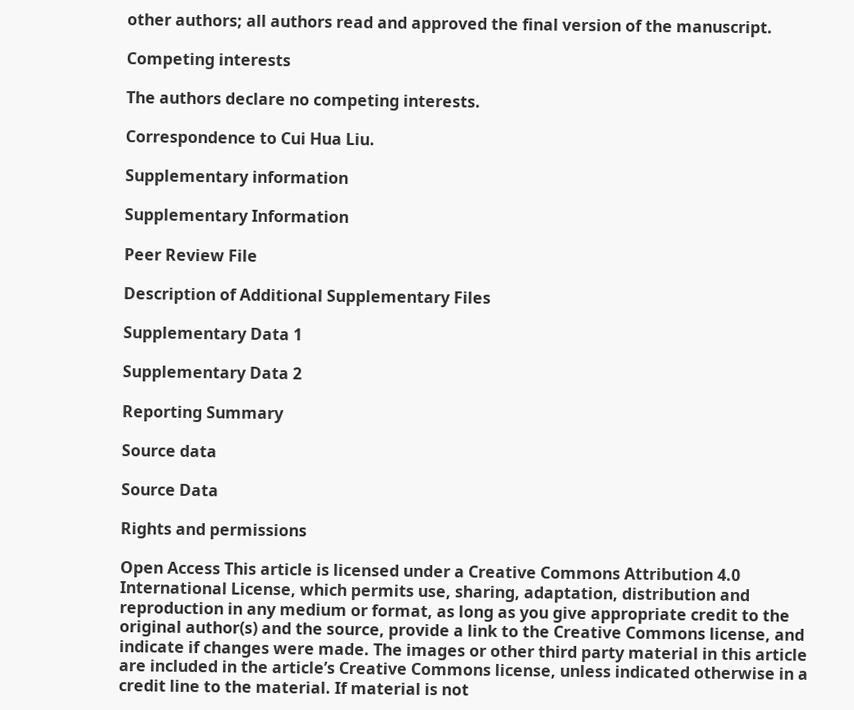other authors; all authors read and approved the final version of the manuscript.

Competing interests

The authors declare no competing interests.

Correspondence to Cui Hua Liu.

Supplementary information

Supplementary Information

Peer Review File

Description of Additional Supplementary Files

Supplementary Data 1

Supplementary Data 2

Reporting Summary

Source data

Source Data

Rights and permissions

Open Access This article is licensed under a Creative Commons Attribution 4.0 International License, which permits use, sharing, adaptation, distribution and reproduction in any medium or format, as long as you give appropriate credit to the original author(s) and the source, provide a link to the Creative Commons license, and indicate if changes were made. The images or other third party material in this article are included in the article’s Creative Commons license, unless indicated otherwise in a credit line to the material. If material is not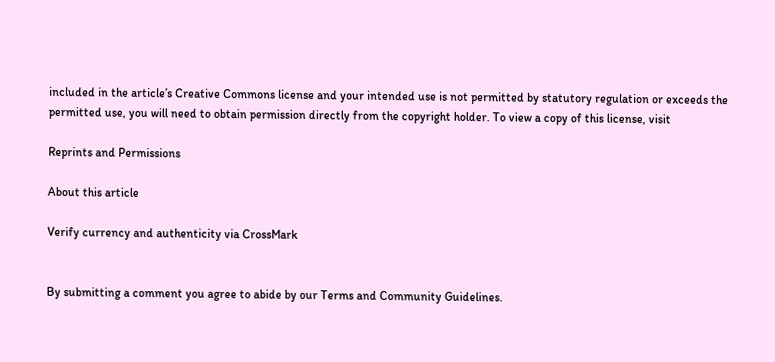included in the article’s Creative Commons license and your intended use is not permitted by statutory regulation or exceeds the permitted use, you will need to obtain permission directly from the copyright holder. To view a copy of this license, visit

Reprints and Permissions

About this article

Verify currency and authenticity via CrossMark


By submitting a comment you agree to abide by our Terms and Community Guidelines.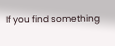If you find something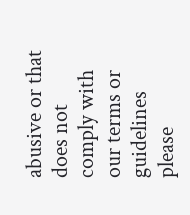abusive or that does not comply with our terms or guidelines please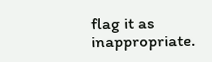flag it as inappropriate.